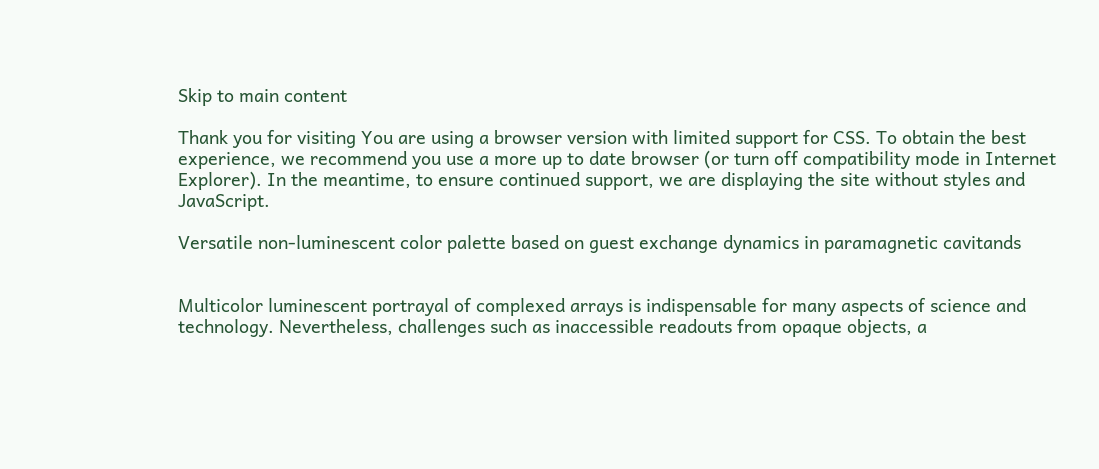Skip to main content

Thank you for visiting You are using a browser version with limited support for CSS. To obtain the best experience, we recommend you use a more up to date browser (or turn off compatibility mode in Internet Explorer). In the meantime, to ensure continued support, we are displaying the site without styles and JavaScript.

Versatile non-luminescent color palette based on guest exchange dynamics in paramagnetic cavitands


Multicolor luminescent portrayal of complexed arrays is indispensable for many aspects of science and technology. Nevertheless, challenges such as inaccessible readouts from opaque objects, a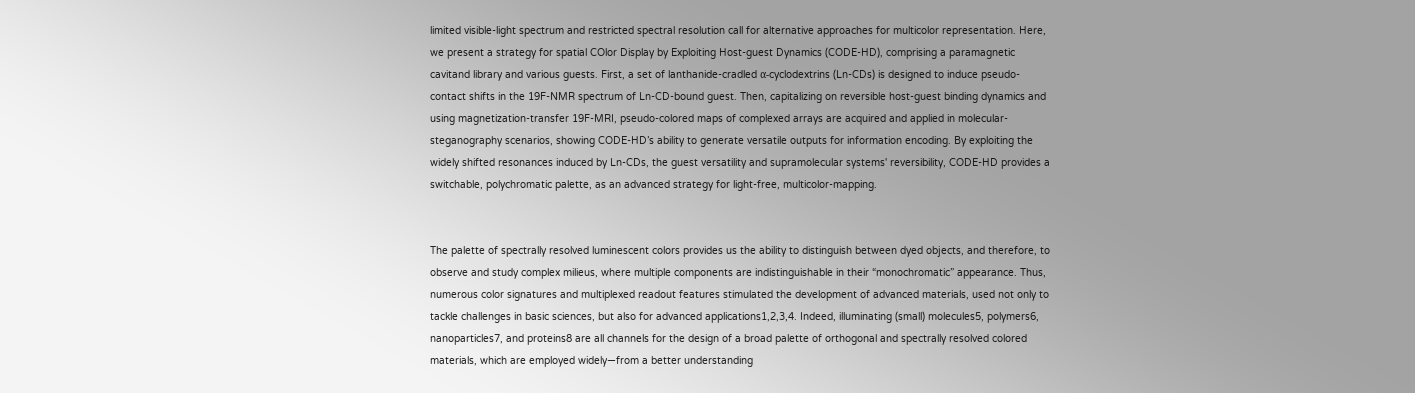limited visible-light spectrum and restricted spectral resolution call for alternative approaches for multicolor representation. Here, we present a strategy for spatial COlor Display by Exploiting Host-guest Dynamics (CODE-HD), comprising a paramagnetic cavitand library and various guests. First, a set of lanthanide-cradled α-cyclodextrins (Ln-CDs) is designed to induce pseudo-contact shifts in the 19F-NMR spectrum of Ln-CD-bound guest. Then, capitalizing on reversible host-guest binding dynamics and using magnetization-transfer 19F-MRI, pseudo-colored maps of complexed arrays are acquired and applied in molecular-steganography scenarios, showing CODE-HD’s ability to generate versatile outputs for information encoding. By exploiting the widely shifted resonances induced by Ln-CDs, the guest versatility and supramolecular systems' reversibility, CODE-HD provides a switchable, polychromatic palette, as an advanced strategy for light-free, multicolor-mapping.


The palette of spectrally resolved luminescent colors provides us the ability to distinguish between dyed objects, and therefore, to observe and study complex milieus, where multiple components are indistinguishable in their “monochromatic” appearance. Thus, numerous color signatures and multiplexed readout features stimulated the development of advanced materials, used not only to tackle challenges in basic sciences, but also for advanced applications1,2,3,4. Indeed, illuminating (small) molecules5, polymers6, nanoparticles7, and proteins8 are all channels for the design of a broad palette of orthogonal and spectrally resolved colored materials, which are employed widely—from a better understanding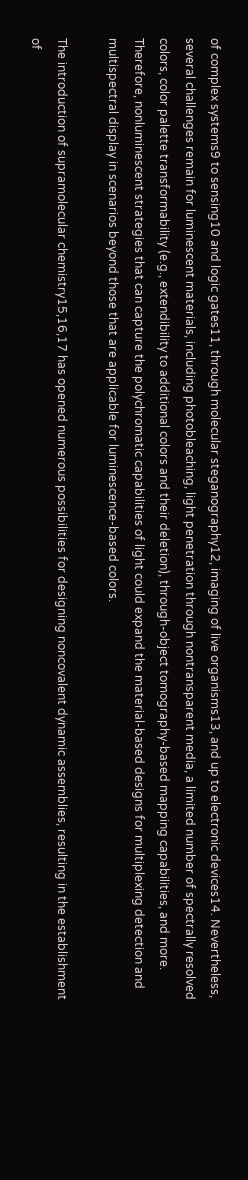of complex systems9 to sensing10 and logic gates11, through molecular steganography12, imaging of live organisms13, and up to electronic devices14. Nevertheless, several challenges remain for luminescent materials, including photobleaching, light penetration through nontransparent media, a limited number of spectrally resolved colors, color palette transformability (e.g., extendibility to additional colors and their deletion), through-object tomography-based mapping capabilities, and more. Therefore, nonluminescent strategies that can capture the polychromatic capabilities of light could expand the material-based designs for multiplexing detection and multispectral display in scenarios beyond those that are applicable for luminescence-based colors.

The introduction of supramolecular chemistry15,16,17 has opened numerous possibilities for designing noncovalent dynamic assemblies, resulting in the establishment of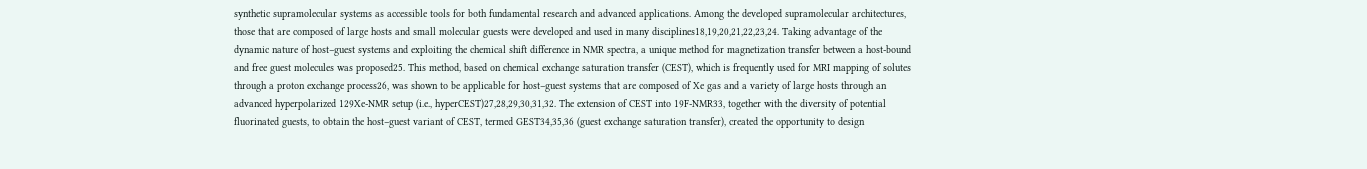synthetic supramolecular systems as accessible tools for both fundamental research and advanced applications. Among the developed supramolecular architectures, those that are composed of large hosts and small molecular guests were developed and used in many disciplines18,19,20,21,22,23,24. Taking advantage of the dynamic nature of host–guest systems and exploiting the chemical shift difference in NMR spectra, a unique method for magnetization transfer between a host-bound and free guest molecules was proposed25. This method, based on chemical exchange saturation transfer (CEST), which is frequently used for MRI mapping of solutes through a proton exchange process26, was shown to be applicable for host–guest systems that are composed of Xe gas and a variety of large hosts through an advanced hyperpolarized 129Xe-NMR setup (i.e., hyperCEST)27,28,29,30,31,32. The extension of CEST into 19F-NMR33, together with the diversity of potential fluorinated guests, to obtain the host–guest variant of CEST, termed GEST34,35,36 (guest exchange saturation transfer), created the opportunity to design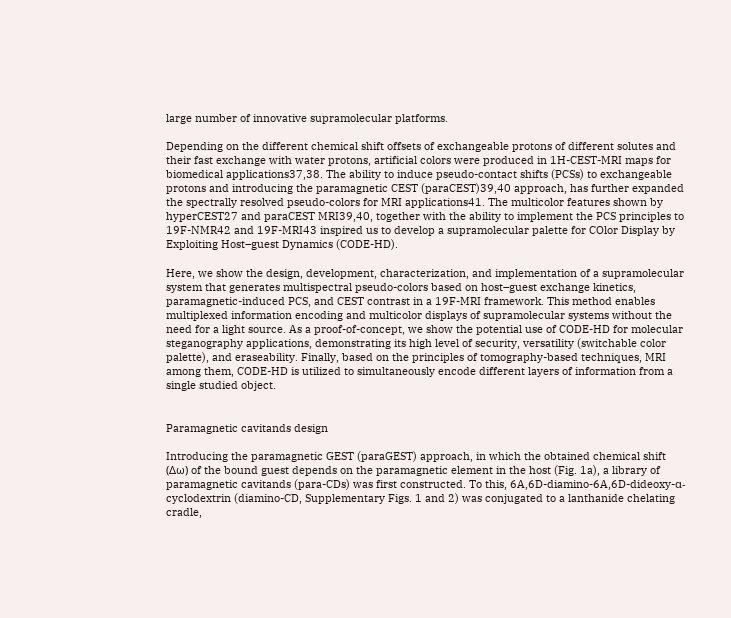large number of innovative supramolecular platforms.

Depending on the different chemical shift offsets of exchangeable protons of different solutes and their fast exchange with water protons, artificial colors were produced in 1H-CEST-MRI maps for biomedical applications37,38. The ability to induce pseudo-contact shifts (PCSs) to exchangeable protons and introducing the paramagnetic CEST (paraCEST)39,40 approach, has further expanded the spectrally resolved pseudo-colors for MRI applications41. The multicolor features shown by hyperCEST27 and paraCEST MRI39,40, together with the ability to implement the PCS principles to 19F-NMR42 and 19F-MRI43 inspired us to develop a supramolecular palette for COlor Display by Exploiting Host–guest Dynamics (CODE-HD).

Here, we show the design, development, characterization, and implementation of a supramolecular system that generates multispectral pseudo-colors based on host–guest exchange kinetics, paramagnetic-induced PCS, and CEST contrast in a 19F-MRI framework. This method enables multiplexed information encoding and multicolor displays of supramolecular systems without the need for a light source. As a proof-of-concept, we show the potential use of CODE-HD for molecular steganography applications, demonstrating its high level of security, versatility (switchable color palette), and eraseability. Finally, based on the principles of tomography-based techniques, MRI among them, CODE-HD is utilized to simultaneously encode different layers of information from a single studied object.


Paramagnetic cavitands design

Introducing the paramagnetic GEST (paraGEST) approach, in which the obtained chemical shift (Δω) of the bound guest depends on the paramagnetic element in the host (Fig. 1a), a library of paramagnetic cavitands (para-CDs) was first constructed. To this, 6A,6D-diamino-6A,6D-dideoxy-α-cyclodextrin (diamino-CD, Supplementary Figs. 1 and 2) was conjugated to a lanthanide chelating cradle,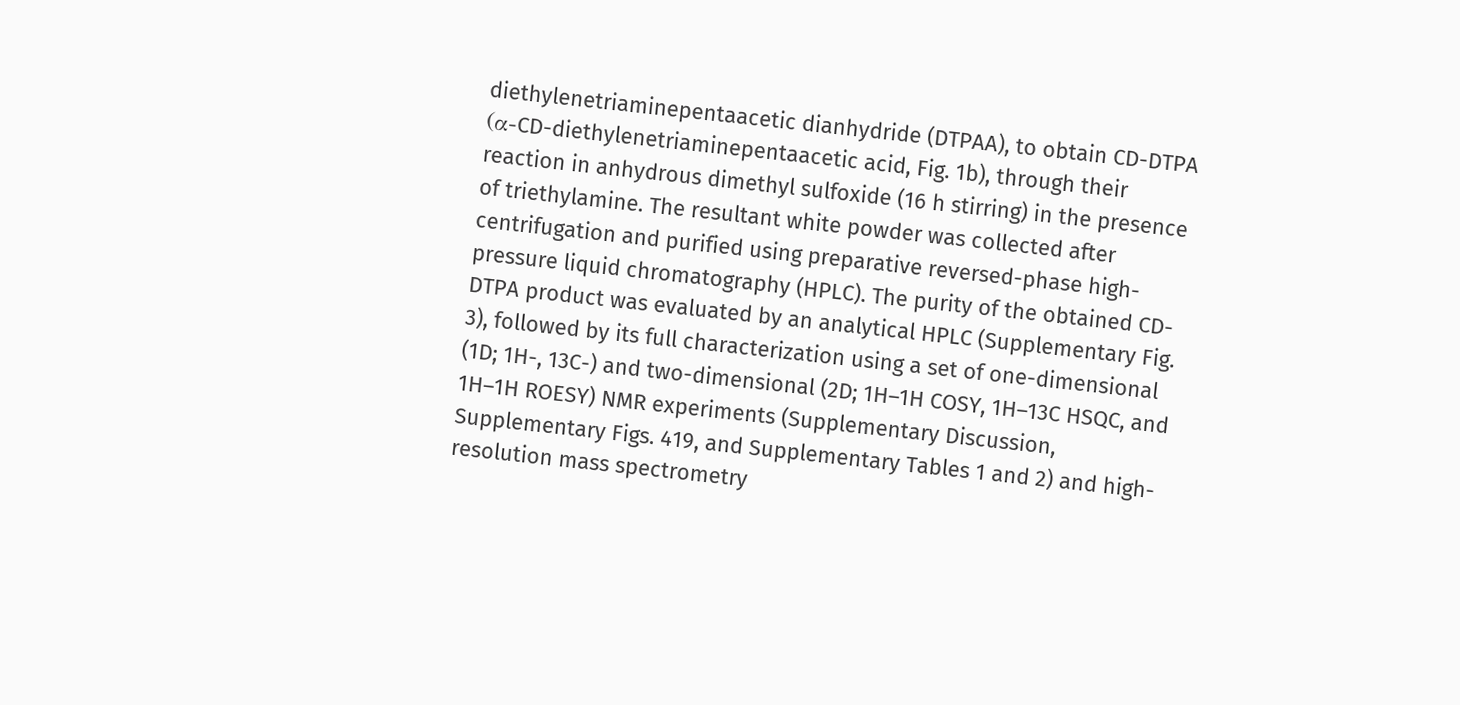diethylenetriaminepentaacetic dianhydride (DTPAA), to obtain CD-DTPA (α-CD-diethylenetriaminepentaacetic acid, Fig. 1b), through their reaction in anhydrous dimethyl sulfoxide (16 h stirring) in the presence of triethylamine. The resultant white powder was collected after centrifugation and purified using preparative reversed-phase high-pressure liquid chromatography (HPLC). The purity of the obtained CD-DTPA product was evaluated by an analytical HPLC (Supplementary Fig. 3), followed by its full characterization using a set of one-dimensional (1D; 1H-, 13C-) and two-dimensional (2D; 1H–1H COSY, 1H–13C HSQC, and 1H–1H ROESY) NMR experiments (Supplementary Discussion, Supplementary Figs. 419, and Supplementary Tables 1 and 2) and high-resolution mass spectrometry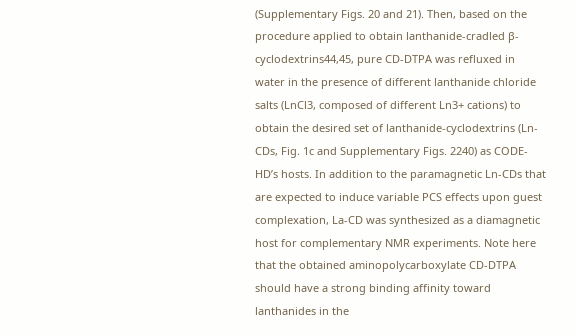(Supplementary Figs. 20 and 21). Then, based on the procedure applied to obtain lanthanide-cradled β-cyclodextrins44,45, pure CD-DTPA was refluxed in water in the presence of different lanthanide chloride salts (LnCl3, composed of different Ln3+ cations) to obtain the desired set of lanthanide-cyclodextrins (Ln-CDs, Fig. 1c and Supplementary Figs. 2240) as CODE-HD’s hosts. In addition to the paramagnetic Ln-CDs that are expected to induce variable PCS effects upon guest complexation, La-CD was synthesized as a diamagnetic host for complementary NMR experiments. Note here that the obtained aminopolycarboxylate CD-DTPA should have a strong binding affinity toward lanthanides in the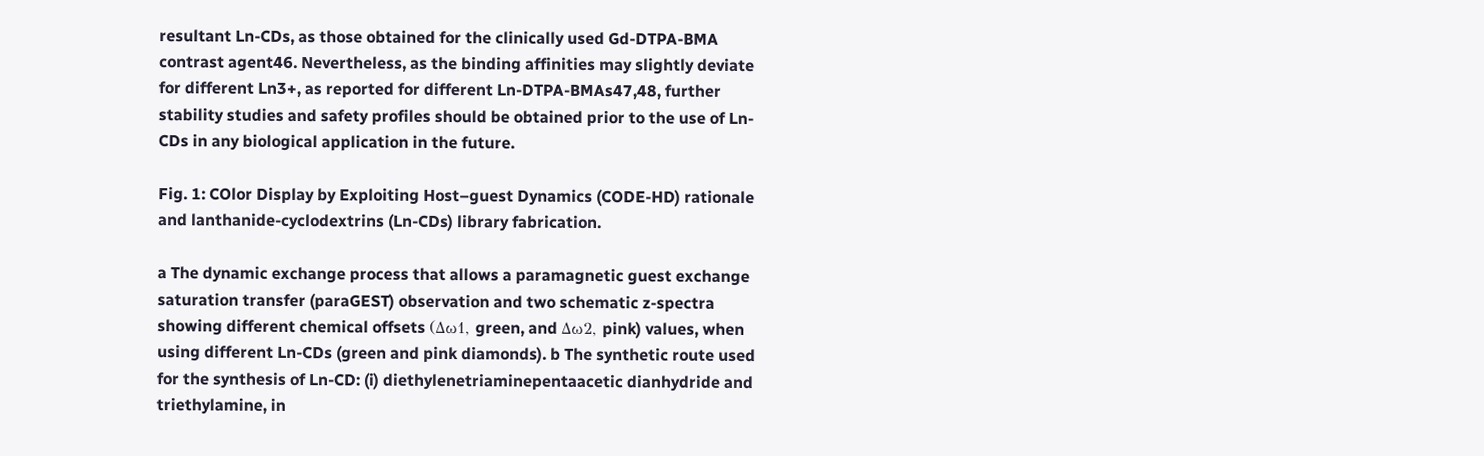resultant Ln-CDs, as those obtained for the clinically used Gd-DTPA-BMA contrast agent46. Nevertheless, as the binding affinities may slightly deviate for different Ln3+, as reported for different Ln-DTPA-BMAs47,48, further stability studies and safety profiles should be obtained prior to the use of Ln-CDs in any biological application in the future.

Fig. 1: COlor Display by Exploiting Host–guest Dynamics (CODE-HD) rationale and lanthanide-cyclodextrins (Ln-CDs) library fabrication.

a The dynamic exchange process that allows a paramagnetic guest exchange saturation transfer (paraGEST) observation and two schematic z-spectra showing different chemical offsets (Δω1, green, and Δω2, pink) values, when using different Ln-CDs (green and pink diamonds). b The synthetic route used for the synthesis of Ln-CD: (i) diethylenetriaminepentaacetic dianhydride and triethylamine, in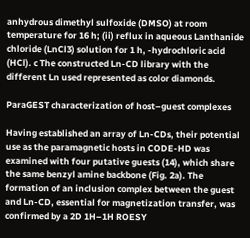anhydrous dimethyl sulfoxide (DMSO) at room temperature for 16 h; (ii) reflux in aqueous Lanthanide chloride (LnCl3) solution for 1 h, -hydrochloric acid (HCl). c The constructed Ln-CD library with the different Ln used represented as color diamonds.

ParaGEST characterization of host–guest complexes

Having established an array of Ln-CDs, their potential use as the paramagnetic hosts in CODE-HD was examined with four putative guests (14), which share the same benzyl amine backbone (Fig. 2a). The formation of an inclusion complex between the guest and Ln-CD, essential for magnetization transfer, was confirmed by a 2D 1H–1H ROESY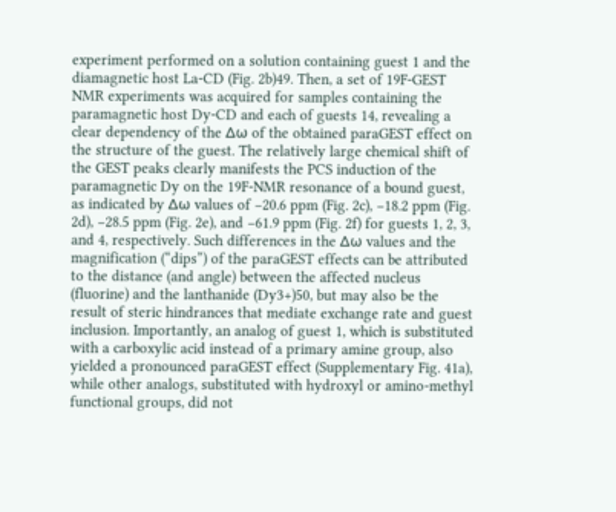experiment performed on a solution containing guest 1 and the diamagnetic host La-CD (Fig. 2b)49. Then, a set of 19F-GEST NMR experiments was acquired for samples containing the paramagnetic host Dy-CD and each of guests 14, revealing a clear dependency of the Δω of the obtained paraGEST effect on the structure of the guest. The relatively large chemical shift of the GEST peaks clearly manifests the PCS induction of the paramagnetic Dy on the 19F-NMR resonance of a bound guest, as indicated by Δω values of −20.6 ppm (Fig. 2c), −18.2 ppm (Fig. 2d), −28.5 ppm (Fig. 2e), and −61.9 ppm (Fig. 2f) for guests 1, 2, 3, and 4, respectively. Such differences in the Δω values and the magnification (“dips”) of the paraGEST effects can be attributed to the distance (and angle) between the affected nucleus (fluorine) and the lanthanide (Dy3+)50, but may also be the result of steric hindrances that mediate exchange rate and guest inclusion. Importantly, an analog of guest 1, which is substituted with a carboxylic acid instead of a primary amine group, also yielded a pronounced paraGEST effect (Supplementary Fig. 41a), while other analogs, substituted with hydroxyl or amino-methyl functional groups, did not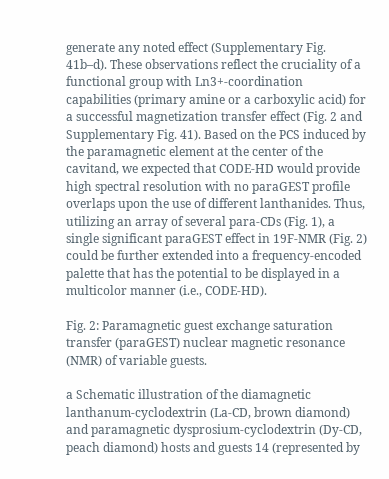generate any noted effect (Supplementary Fig. 41b–d). These observations reflect the cruciality of a functional group with Ln3+-coordination capabilities (primary amine or a carboxylic acid) for a successful magnetization transfer effect (Fig. 2 and Supplementary Fig. 41). Based on the PCS induced by the paramagnetic element at the center of the cavitand, we expected that CODE-HD would provide high spectral resolution with no paraGEST profile overlaps upon the use of different lanthanides. Thus, utilizing an array of several para-CDs (Fig. 1), a single significant paraGEST effect in 19F-NMR (Fig. 2) could be further extended into a frequency-encoded palette that has the potential to be displayed in a multicolor manner (i.e., CODE-HD).

Fig. 2: Paramagnetic guest exchange saturation transfer (paraGEST) nuclear magnetic resonance (NMR) of variable guests.

a Schematic illustration of the diamagnetic lanthanum-cyclodextrin (La-CD, brown diamond) and paramagnetic dysprosium-cyclodextrin (Dy-CD, peach diamond) hosts and guests 14 (represented by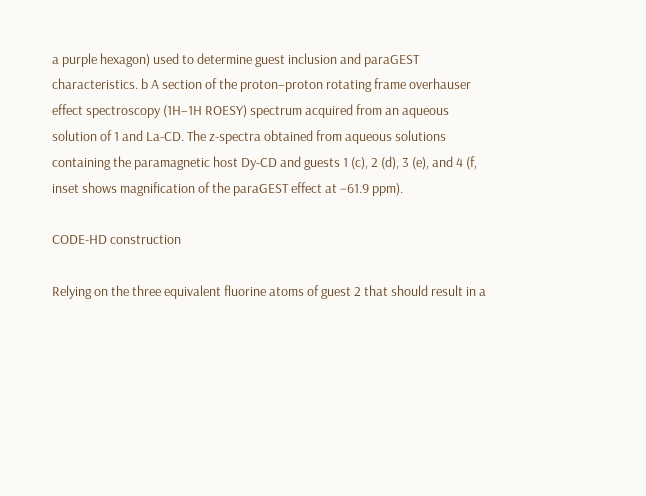a purple hexagon) used to determine guest inclusion and paraGEST characteristics. b A section of the proton–proton rotating frame overhauser effect spectroscopy (1H–1H ROESY) spectrum acquired from an aqueous solution of 1 and La-CD. The z-spectra obtained from aqueous solutions containing the paramagnetic host Dy-CD and guests 1 (c), 2 (d), 3 (e), and 4 (f, inset shows magnification of the paraGEST effect at −61.9 ppm).

CODE-HD construction

Relying on the three equivalent fluorine atoms of guest 2 that should result in a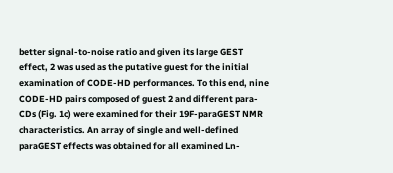better signal-to-noise ratio and given its large GEST effect, 2 was used as the putative guest for the initial examination of CODE-HD performances. To this end, nine CODE-HD pairs composed of guest 2 and different para-CDs (Fig. 1c) were examined for their 19F-paraGEST NMR characteristics. An array of single and well-defined paraGEST effects was obtained for all examined Ln-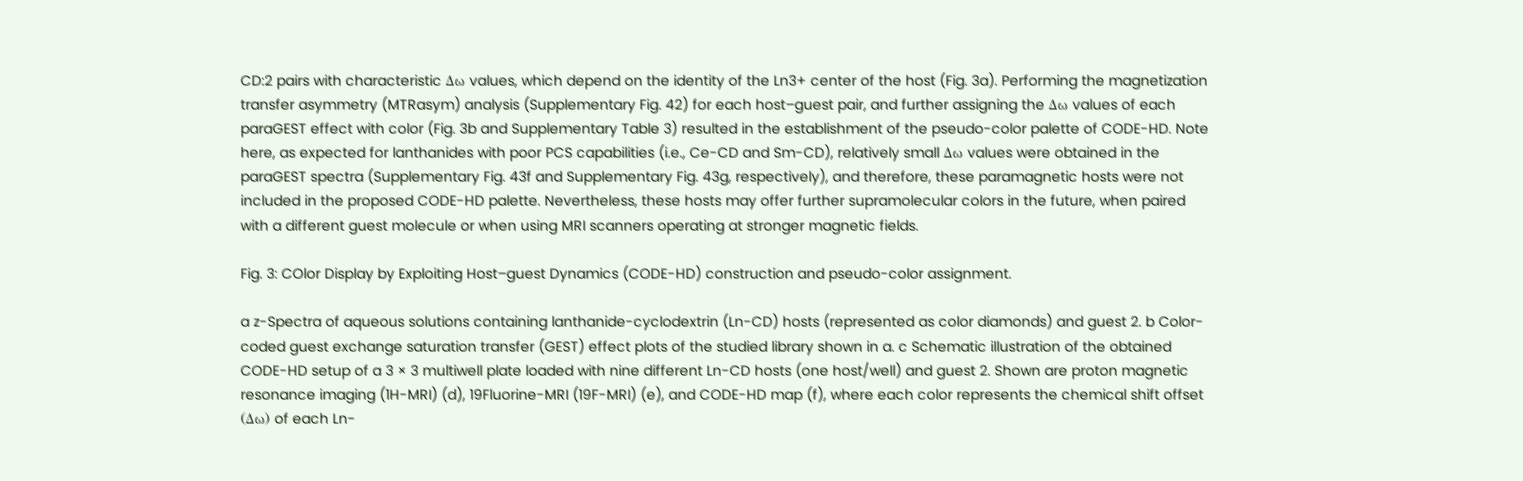CD:2 pairs with characteristic Δω values, which depend on the identity of the Ln3+ center of the host (Fig. 3a). Performing the magnetization transfer asymmetry (MTRasym) analysis (Supplementary Fig. 42) for each host–guest pair, and further assigning the Δω values of each paraGEST effect with color (Fig. 3b and Supplementary Table 3) resulted in the establishment of the pseudo-color palette of CODE-HD. Note here, as expected for lanthanides with poor PCS capabilities (i.e., Ce-CD and Sm-CD), relatively small Δω values were obtained in the paraGEST spectra (Supplementary Fig. 43f and Supplementary Fig. 43g, respectively), and therefore, these paramagnetic hosts were not included in the proposed CODE-HD palette. Nevertheless, these hosts may offer further supramolecular colors in the future, when paired with a different guest molecule or when using MRI scanners operating at stronger magnetic fields.

Fig. 3: COlor Display by Exploiting Host–guest Dynamics (CODE-HD) construction and pseudo-color assignment.

a z-Spectra of aqueous solutions containing lanthanide-cyclodextrin (Ln-CD) hosts (represented as color diamonds) and guest 2. b Color-coded guest exchange saturation transfer (GEST) effect plots of the studied library shown in a. c Schematic illustration of the obtained CODE-HD setup of a 3 × 3 multiwell plate loaded with nine different Ln-CD hosts (one host/well) and guest 2. Shown are proton magnetic resonance imaging (1H-MRI) (d), 19Fluorine-MRI (19F-MRI) (e), and CODE-HD map (f), where each color represents the chemical shift offset (Δω) of each Ln-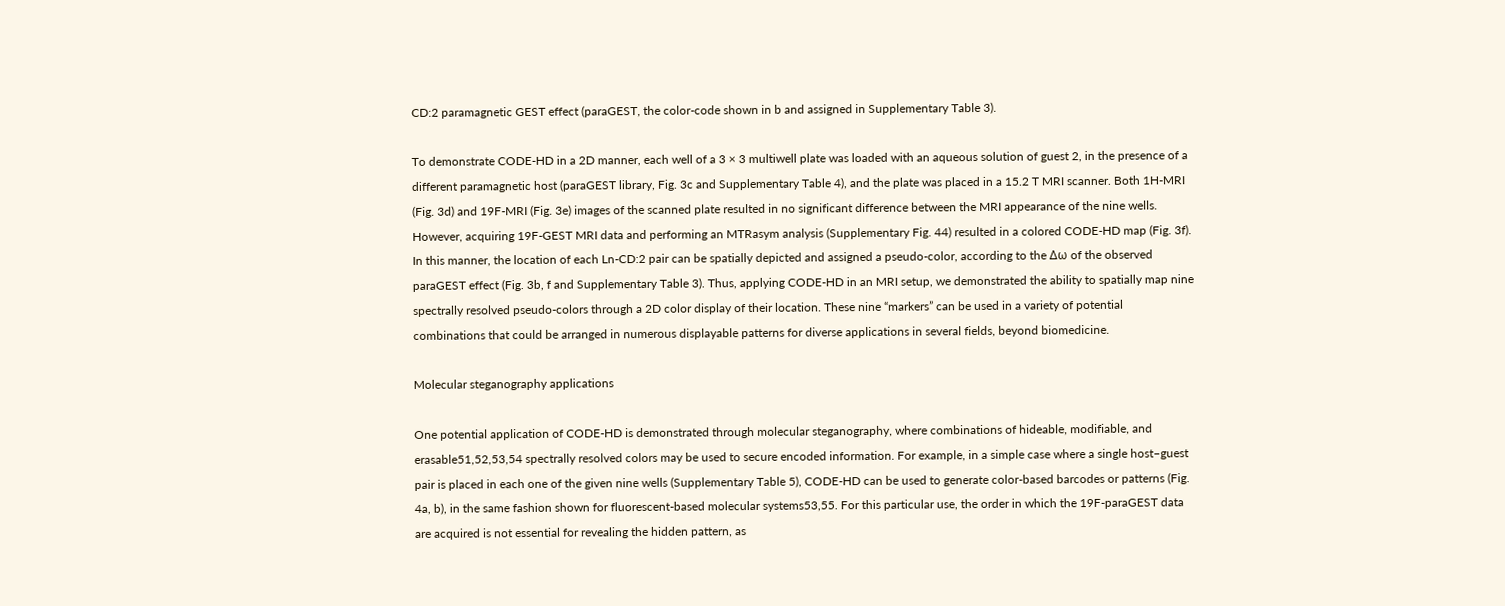CD:2 paramagnetic GEST effect (paraGEST, the color-code shown in b and assigned in Supplementary Table 3).

To demonstrate CODE-HD in a 2D manner, each well of a 3 × 3 multiwell plate was loaded with an aqueous solution of guest 2, in the presence of a different paramagnetic host (paraGEST library, Fig. 3c and Supplementary Table 4), and the plate was placed in a 15.2 T MRI scanner. Both 1H-MRI (Fig. 3d) and 19F-MRI (Fig. 3e) images of the scanned plate resulted in no significant difference between the MRI appearance of the nine wells. However, acquiring 19F-GEST MRI data and performing an MTRasym analysis (Supplementary Fig. 44) resulted in a colored CODE-HD map (Fig. 3f). In this manner, the location of each Ln-CD:2 pair can be spatially depicted and assigned a pseudo-color, according to the Δω of the observed paraGEST effect (Fig. 3b, f and Supplementary Table 3). Thus, applying CODE-HD in an MRI setup, we demonstrated the ability to spatially map nine spectrally resolved pseudo-colors through a 2D color display of their location. These nine “markers” can be used in a variety of potential combinations that could be arranged in numerous displayable patterns for diverse applications in several fields, beyond biomedicine.

Molecular steganography applications

One potential application of CODE-HD is demonstrated through molecular steganography, where combinations of hideable, modifiable, and erasable51,52,53,54 spectrally resolved colors may be used to secure encoded information. For example, in a simple case where a single host–guest pair is placed in each one of the given nine wells (Supplementary Table 5), CODE-HD can be used to generate color-based barcodes or patterns (Fig. 4a, b), in the same fashion shown for fluorescent-based molecular systems53,55. For this particular use, the order in which the 19F-paraGEST data are acquired is not essential for revealing the hidden pattern, as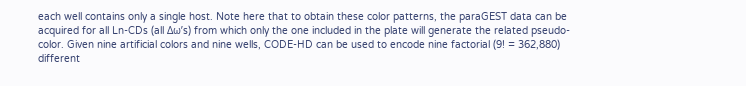each well contains only a single host. Note here that to obtain these color patterns, the paraGEST data can be acquired for all Ln-CDs (all Δω’s) from which only the one included in the plate will generate the related pseudo-color. Given nine artificial colors and nine wells, CODE-HD can be used to encode nine factorial (9! = 362,880) different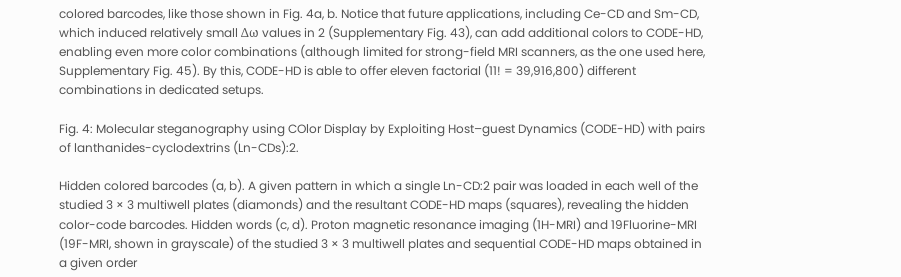colored barcodes, like those shown in Fig. 4a, b. Notice that future applications, including Ce-CD and Sm-CD, which induced relatively small Δω values in 2 (Supplementary Fig. 43), can add additional colors to CODE-HD, enabling even more color combinations (although limited for strong-field MRI scanners, as the one used here, Supplementary Fig. 45). By this, CODE-HD is able to offer eleven factorial (11! = 39,916,800) different combinations in dedicated setups.

Fig. 4: Molecular steganography using COlor Display by Exploiting Host–guest Dynamics (CODE-HD) with pairs of lanthanides-cyclodextrins (Ln-CDs):2.

Hidden colored barcodes (a, b). A given pattern in which a single Ln-CD:2 pair was loaded in each well of the studied 3 × 3 multiwell plates (diamonds) and the resultant CODE-HD maps (squares), revealing the hidden color-code barcodes. Hidden words (c, d). Proton magnetic resonance imaging (1H-MRI) and 19Fluorine-MRI (19F-MRI, shown in grayscale) of the studied 3 × 3 multiwell plates and sequential CODE-HD maps obtained in a given order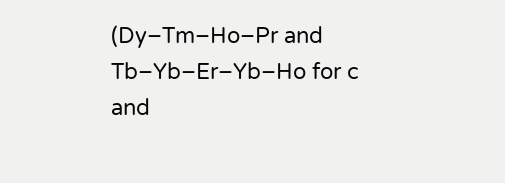(Dy–Tm–Ho–Pr and Tb–Yb–Er–Yb–Ho for c and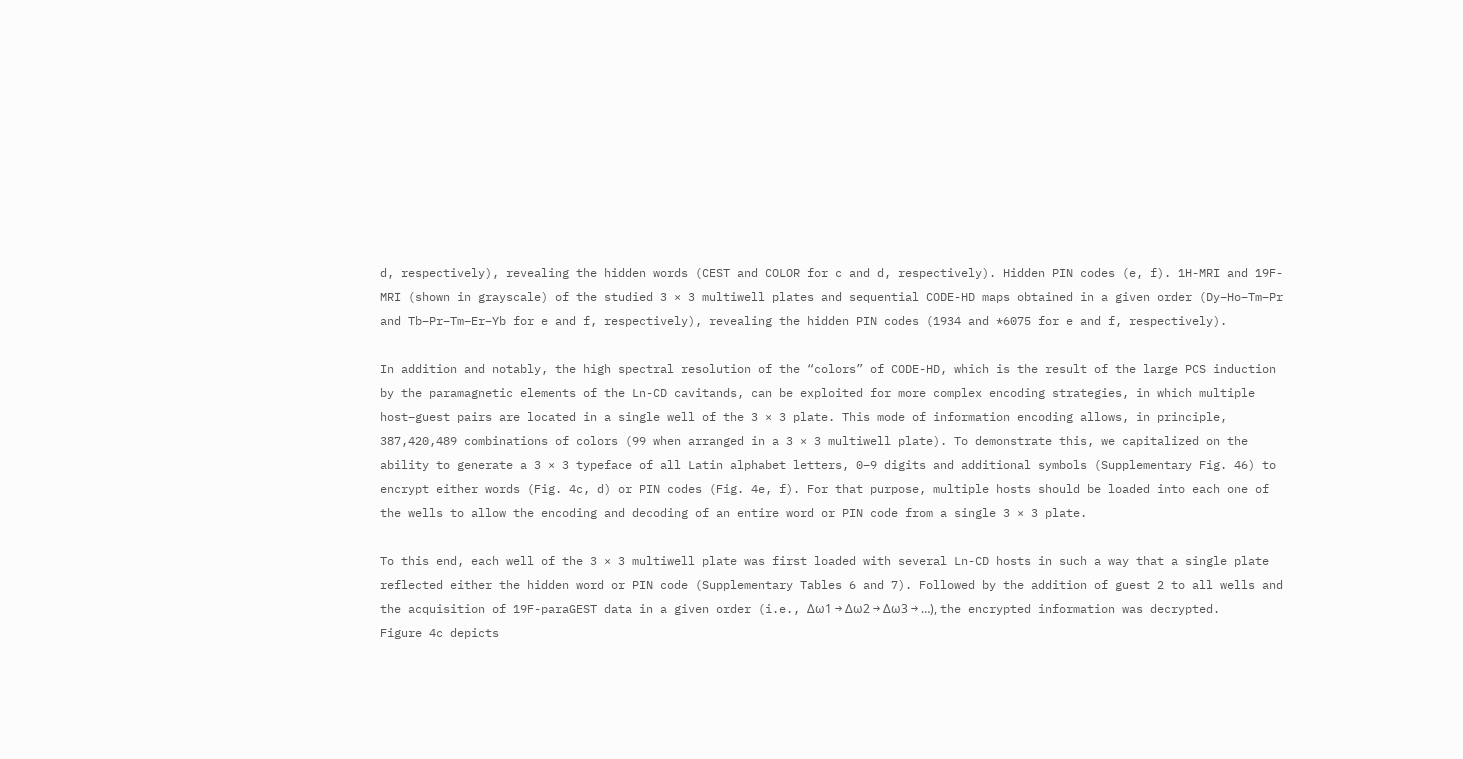d, respectively), revealing the hidden words (CEST and COLOR for c and d, respectively). Hidden PIN codes (e, f). 1H-MRI and 19F-MRI (shown in grayscale) of the studied 3 × 3 multiwell plates and sequential CODE-HD maps obtained in a given order (Dy–Ho–Tm–Pr and Tb–Pr–Tm–Er–Yb for e and f, respectively), revealing the hidden PIN codes (1934 and *6075 for e and f, respectively).

In addition and notably, the high spectral resolution of the “colors” of CODE-HD, which is the result of the large PCS induction by the paramagnetic elements of the Ln-CD cavitands, can be exploited for more complex encoding strategies, in which multiple host–guest pairs are located in a single well of the 3 × 3 plate. This mode of information encoding allows, in principle, 387,420,489 combinations of colors (99 when arranged in a 3 × 3 multiwell plate). To demonstrate this, we capitalized on the ability to generate a 3 × 3 typeface of all Latin alphabet letters, 0–9 digits and additional symbols (Supplementary Fig. 46) to encrypt either words (Fig. 4c, d) or PIN codes (Fig. 4e, f). For that purpose, multiple hosts should be loaded into each one of the wells to allow the encoding and decoding of an entire word or PIN code from a single 3 × 3 plate.

To this end, each well of the 3 × 3 multiwell plate was first loaded with several Ln-CD hosts in such a way that a single plate reflected either the hidden word or PIN code (Supplementary Tables 6 and 7). Followed by the addition of guest 2 to all wells and the acquisition of 19F-paraGEST data in a given order (i.e., Δω1 → Δω2 → Δω3 → …), the encrypted information was decrypted. Figure 4c depicts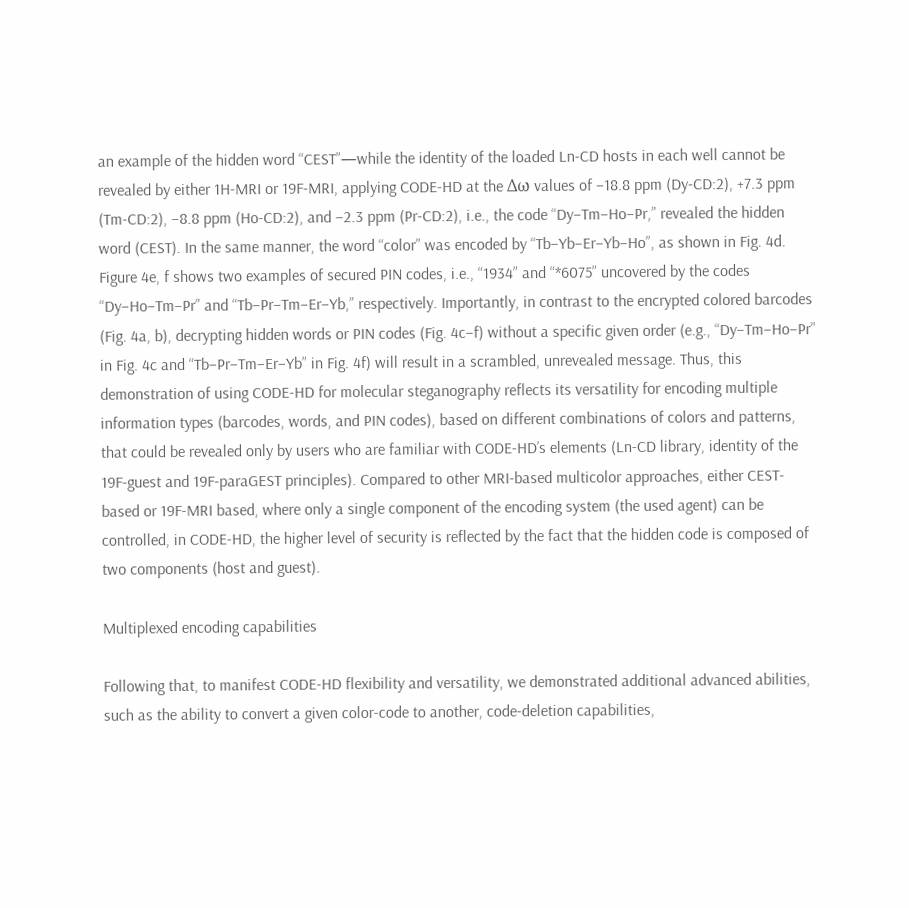an example of the hidden word “CEST”—while the identity of the loaded Ln-CD hosts in each well cannot be revealed by either 1H-MRI or 19F-MRI, applying CODE-HD at the Δω values of −18.8 ppm (Dy-CD:2), +7.3 ppm (Tm-CD:2), −8.8 ppm (Ho-CD:2), and −2.3 ppm (Pr-CD:2), i.e., the code “Dy–Tm–Ho–Pr,” revealed the hidden word (CEST). In the same manner, the word “color” was encoded by “Tb–Yb–Er–Yb–Ho”, as shown in Fig. 4d. Figure 4e, f shows two examples of secured PIN codes, i.e., “1934” and “*6075” uncovered by the codes “Dy–Ho–Tm–Pr” and “Tb–Pr–Tm–Er–Yb,” respectively. Importantly, in contrast to the encrypted colored barcodes (Fig. 4a, b), decrypting hidden words or PIN codes (Fig. 4c–f) without a specific given order (e.g., “Dy–Tm–Ho–Pr” in Fig. 4c and “Tb–Pr–Tm–Er–Yb” in Fig. 4f) will result in a scrambled, unrevealed message. Thus, this demonstration of using CODE-HD for molecular steganography reflects its versatility for encoding multiple information types (barcodes, words, and PIN codes), based on different combinations of colors and patterns, that could be revealed only by users who are familiar with CODE-HD’s elements (Ln-CD library, identity of the 19F-guest and 19F-paraGEST principles). Compared to other MRI-based multicolor approaches, either CEST-based or 19F-MRI based, where only a single component of the encoding system (the used agent) can be controlled, in CODE-HD, the higher level of security is reflected by the fact that the hidden code is composed of two components (host and guest).

Multiplexed encoding capabilities

Following that, to manifest CODE-HD flexibility and versatility, we demonstrated additional advanced abilities, such as the ability to convert a given color-code to another, code-deletion capabilities,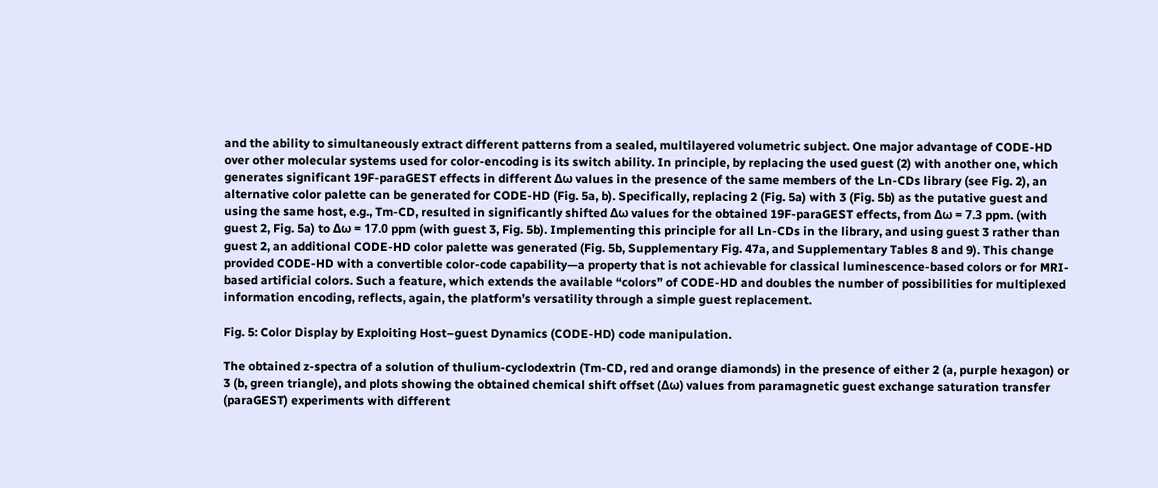and the ability to simultaneously extract different patterns from a sealed, multilayered volumetric subject. One major advantage of CODE-HD over other molecular systems used for color-encoding is its switch ability. In principle, by replacing the used guest (2) with another one, which generates significant 19F-paraGEST effects in different Δω values in the presence of the same members of the Ln-CDs library (see Fig. 2), an alternative color palette can be generated for CODE-HD (Fig. 5a, b). Specifically, replacing 2 (Fig. 5a) with 3 (Fig. 5b) as the putative guest and using the same host, e.g., Tm-CD, resulted in significantly shifted Δω values for the obtained 19F-paraGEST effects, from Δω = 7.3 ppm. (with guest 2, Fig. 5a) to Δω = 17.0 ppm (with guest 3, Fig. 5b). Implementing this principle for all Ln-CDs in the library, and using guest 3 rather than guest 2, an additional CODE-HD color palette was generated (Fig. 5b, Supplementary Fig. 47a, and Supplementary Tables 8 and 9). This change provided CODE-HD with a convertible color-code capability—a property that is not achievable for classical luminescence-based colors or for MRI-based artificial colors. Such a feature, which extends the available “colors” of CODE-HD and doubles the number of possibilities for multiplexed information encoding, reflects, again, the platform’s versatility through a simple guest replacement.

Fig. 5: Color Display by Exploiting Host–guest Dynamics (CODE-HD) code manipulation.

The obtained z-spectra of a solution of thulium-cyclodextrin (Tm-CD, red and orange diamonds) in the presence of either 2 (a, purple hexagon) or 3 (b, green triangle), and plots showing the obtained chemical shift offset (Δω) values from paramagnetic guest exchange saturation transfer (paraGEST) experiments with different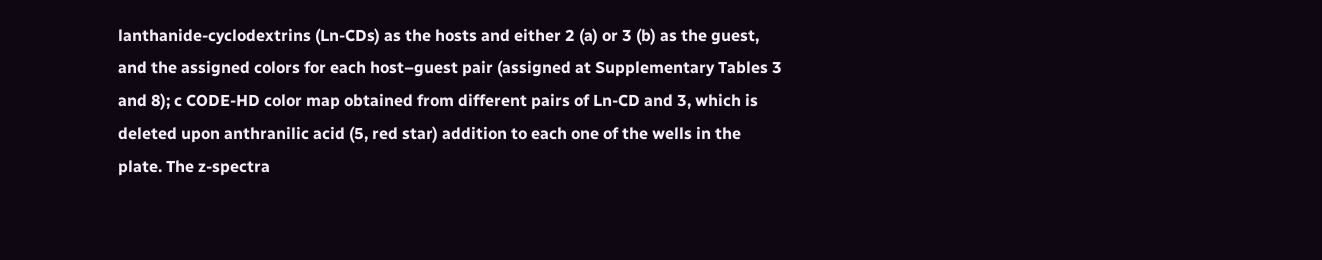lanthanide-cyclodextrins (Ln-CDs) as the hosts and either 2 (a) or 3 (b) as the guest, and the assigned colors for each host–guest pair (assigned at Supplementary Tables 3 and 8); c CODE-HD color map obtained from different pairs of Ln-CD and 3, which is deleted upon anthranilic acid (5, red star) addition to each one of the wells in the plate. The z-spectra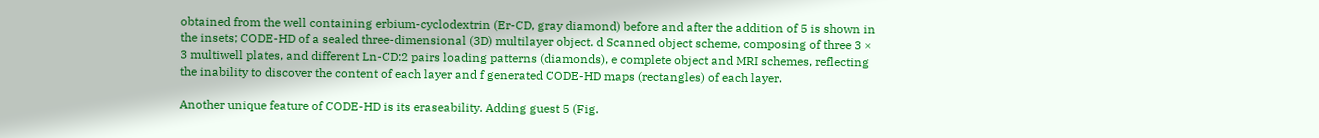obtained from the well containing erbium-cyclodextrin (Er-CD, gray diamond) before and after the addition of 5 is shown in the insets; CODE-HD of a sealed three-dimensional (3D) multilayer object. d Scanned object scheme, composing of three 3 × 3 multiwell plates, and different Ln-CD:2 pairs loading patterns (diamonds), e complete object and MRI schemes, reflecting the inability to discover the content of each layer and f generated CODE-HD maps (rectangles) of each layer.

Another unique feature of CODE-HD is its eraseability. Adding guest 5 (Fig.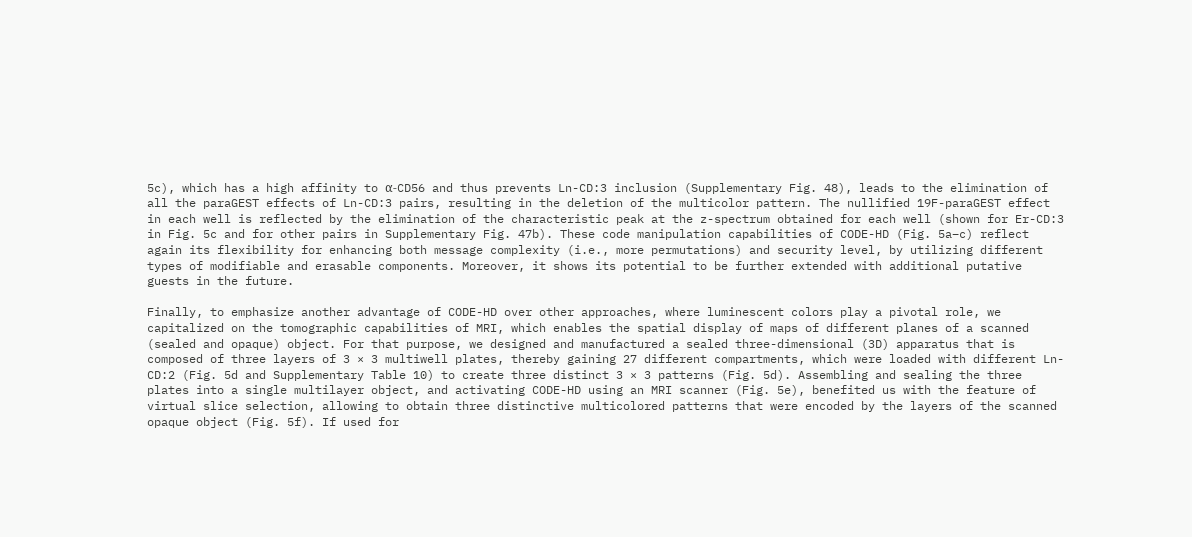5c), which has a high affinity to α-CD56 and thus prevents Ln-CD:3 inclusion (Supplementary Fig. 48), leads to the elimination of all the paraGEST effects of Ln-CD:3 pairs, resulting in the deletion of the multicolor pattern. The nullified 19F-paraGEST effect in each well is reflected by the elimination of the characteristic peak at the z-spectrum obtained for each well (shown for Er-CD:3 in Fig. 5c and for other pairs in Supplementary Fig. 47b). These code manipulation capabilities of CODE-HD (Fig. 5a–c) reflect again its flexibility for enhancing both message complexity (i.e., more permutations) and security level, by utilizing different types of modifiable and erasable components. Moreover, it shows its potential to be further extended with additional putative guests in the future.

Finally, to emphasize another advantage of CODE-HD over other approaches, where luminescent colors play a pivotal role, we capitalized on the tomographic capabilities of MRI, which enables the spatial display of maps of different planes of a scanned (sealed and opaque) object. For that purpose, we designed and manufactured a sealed three-dimensional (3D) apparatus that is composed of three layers of 3 × 3 multiwell plates, thereby gaining 27 different compartments, which were loaded with different Ln-CD:2 (Fig. 5d and Supplementary Table 10) to create three distinct 3 × 3 patterns (Fig. 5d). Assembling and sealing the three plates into a single multilayer object, and activating CODE-HD using an MRI scanner (Fig. 5e), benefited us with the feature of virtual slice selection, allowing to obtain three distinctive multicolored patterns that were encoded by the layers of the scanned opaque object (Fig. 5f). If used for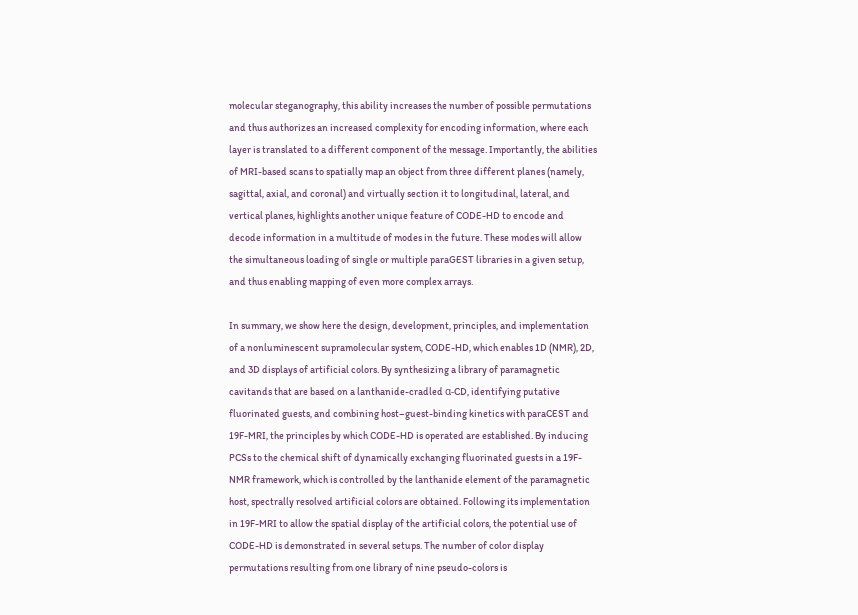molecular steganography, this ability increases the number of possible permutations and thus authorizes an increased complexity for encoding information, where each layer is translated to a different component of the message. Importantly, the abilities of MRI-based scans to spatially map an object from three different planes (namely, sagittal, axial, and coronal) and virtually section it to longitudinal, lateral, and vertical planes, highlights another unique feature of CODE-HD to encode and decode information in a multitude of modes in the future. These modes will allow the simultaneous loading of single or multiple paraGEST libraries in a given setup, and thus enabling mapping of even more complex arrays.

In summary, we show here the design, development, principles, and implementation of a nonluminescent supramolecular system, CODE-HD, which enables 1D (NMR), 2D, and 3D displays of artificial colors. By synthesizing a library of paramagnetic cavitands that are based on a lanthanide-cradled α-CD, identifying putative fluorinated guests, and combining host–guest-binding kinetics with paraCEST and 19F-MRI, the principles by which CODE-HD is operated are established. By inducing PCSs to the chemical shift of dynamically exchanging fluorinated guests in a 19F-NMR framework, which is controlled by the lanthanide element of the paramagnetic host, spectrally resolved artificial colors are obtained. Following its implementation in 19F-MRI to allow the spatial display of the artificial colors, the potential use of CODE-HD is demonstrated in several setups. The number of color display permutations resulting from one library of nine pseudo-colors is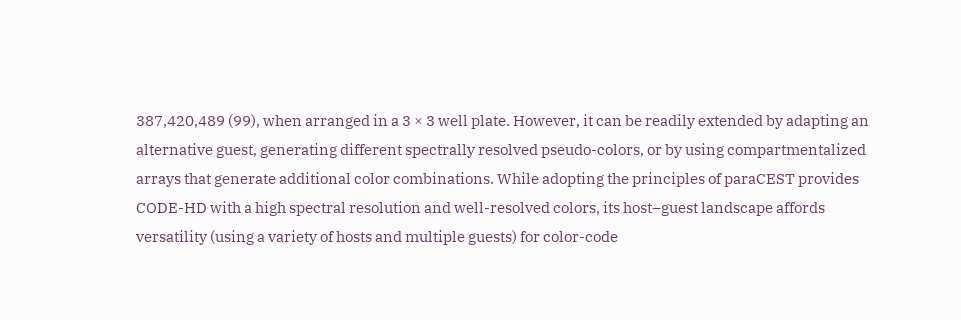387,420,489 (99), when arranged in a 3 × 3 well plate. However, it can be readily extended by adapting an alternative guest, generating different spectrally resolved pseudo-colors, or by using compartmentalized arrays that generate additional color combinations. While adopting the principles of paraCEST provides CODE-HD with a high spectral resolution and well-resolved colors, its host–guest landscape affords versatility (using a variety of hosts and multiple guests) for color-code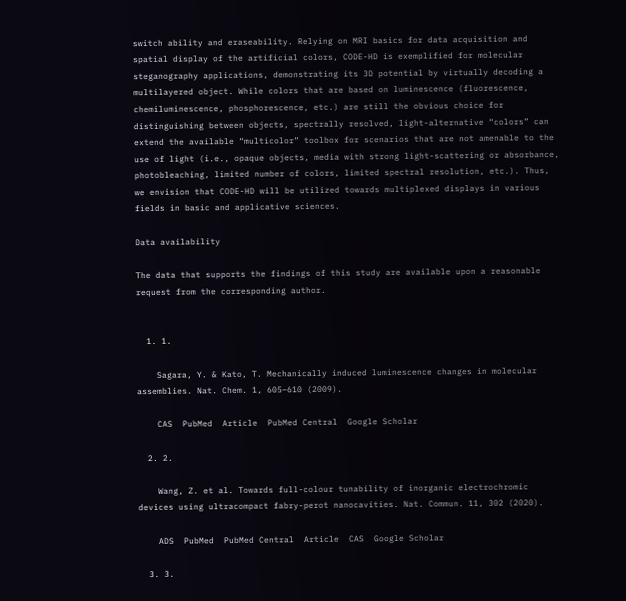switch ability and eraseability. Relying on MRI basics for data acquisition and spatial display of the artificial colors, CODE-HD is exemplified for molecular steganography applications, demonstrating its 3D potential by virtually decoding a multilayered object. While colors that are based on luminescence (fluorescence, chemiluminescence, phosphorescence, etc.) are still the obvious choice for distinguishing between objects, spectrally resolved, light-alternative “colors” can extend the available “multicolor” toolbox for scenarios that are not amenable to the use of light (i.e., opaque objects, media with strong light-scattering or absorbance, photobleaching, limited number of colors, limited spectral resolution, etc.). Thus, we envision that CODE-HD will be utilized towards multiplexed displays in various fields in basic and applicative sciences.

Data availability

The data that supports the findings of this study are available upon a reasonable request from the corresponding author.


  1. 1.

    Sagara, Y. & Kato, T. Mechanically induced luminescence changes in molecular assemblies. Nat. Chem. 1, 605–610 (2009).

    CAS  PubMed  Article  PubMed Central  Google Scholar

  2. 2.

    Wang, Z. et al. Towards full-colour tunability of inorganic electrochromic devices using ultracompact fabry-perot nanocavities. Nat. Commun. 11, 302 (2020).

    ADS  PubMed  PubMed Central  Article  CAS  Google Scholar

  3. 3.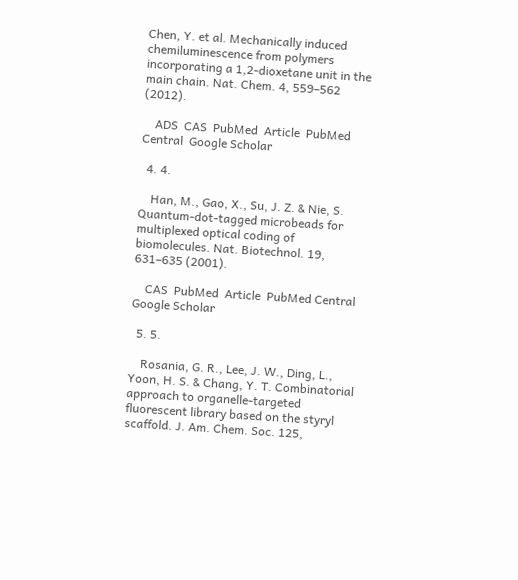Chen, Y. et al. Mechanically induced chemiluminescence from polymers incorporating a 1,2-dioxetane unit in the main chain. Nat. Chem. 4, 559–562 (2012).

    ADS  CAS  PubMed  Article  PubMed Central  Google Scholar

  4. 4.

    Han, M., Gao, X., Su, J. Z. & Nie, S. Quantum-dot-tagged microbeads for multiplexed optical coding of biomolecules. Nat. Biotechnol. 19, 631–635 (2001).

    CAS  PubMed  Article  PubMed Central  Google Scholar

  5. 5.

    Rosania, G. R., Lee, J. W., Ding, L., Yoon, H. S. & Chang, Y. T. Combinatorial approach to organelle-targeted fluorescent library based on the styryl scaffold. J. Am. Chem. Soc. 125,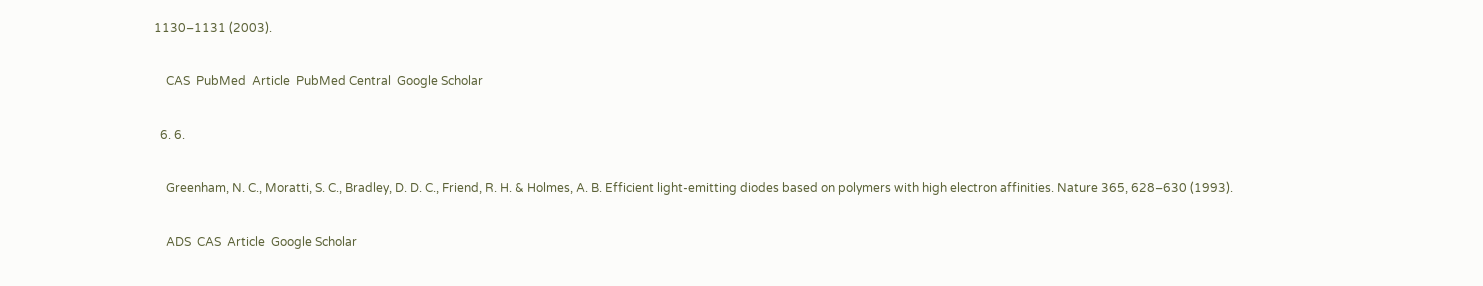1130–1131 (2003).

    CAS  PubMed  Article  PubMed Central  Google Scholar

  6. 6.

    Greenham, N. C., Moratti, S. C., Bradley, D. D. C., Friend, R. H. & Holmes, A. B. Efficient light-emitting diodes based on polymers with high electron affinities. Nature 365, 628–630 (1993).

    ADS  CAS  Article  Google Scholar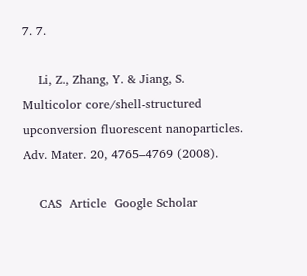7. 7.

    Li, Z., Zhang, Y. & Jiang, S. Multicolor core/shell-structured upconversion fluorescent nanoparticles. Adv. Mater. 20, 4765–4769 (2008).

    CAS  Article  Google Scholar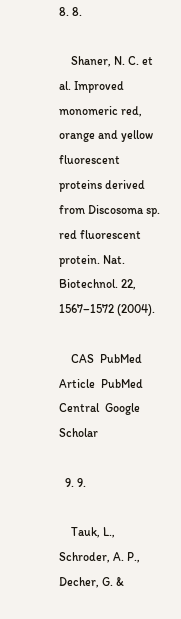8. 8.

    Shaner, N. C. et al. Improved monomeric red, orange and yellow fluorescent proteins derived from Discosoma sp. red fluorescent protein. Nat. Biotechnol. 22, 1567–1572 (2004).

    CAS  PubMed  Article  PubMed Central  Google Scholar

  9. 9.

    Tauk, L., Schroder, A. P., Decher, G. &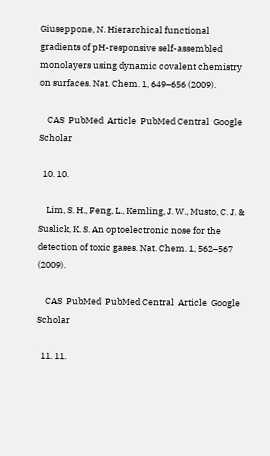Giuseppone, N. Hierarchical functional gradients of pH-responsive self-assembled monolayers using dynamic covalent chemistry on surfaces. Nat. Chem. 1, 649–656 (2009).

    CAS  PubMed  Article  PubMed Central  Google Scholar

  10. 10.

    Lim, S. H., Feng, L., Kemling, J. W., Musto, C. J. & Suslick, K. S. An optoelectronic nose for the detection of toxic gases. Nat. Chem. 1, 562–567 (2009).

    CAS  PubMed  PubMed Central  Article  Google Scholar

  11. 11.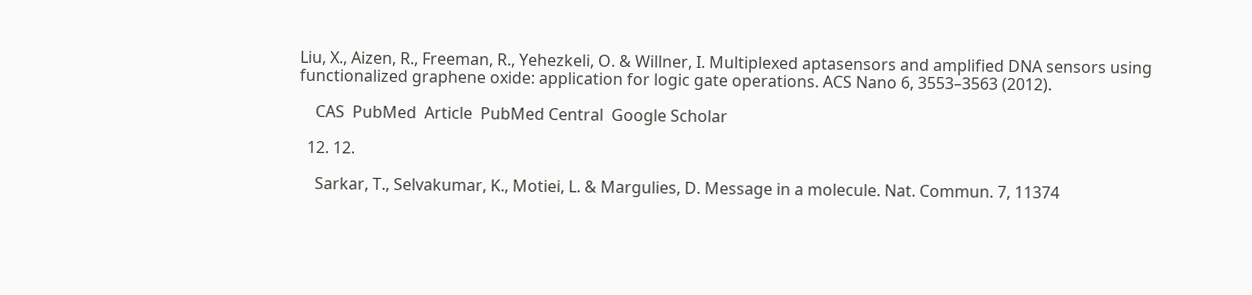Liu, X., Aizen, R., Freeman, R., Yehezkeli, O. & Willner, I. Multiplexed aptasensors and amplified DNA sensors using functionalized graphene oxide: application for logic gate operations. ACS Nano 6, 3553–3563 (2012).

    CAS  PubMed  Article  PubMed Central  Google Scholar

  12. 12.

    Sarkar, T., Selvakumar, K., Motiei, L. & Margulies, D. Message in a molecule. Nat. Commun. 7, 11374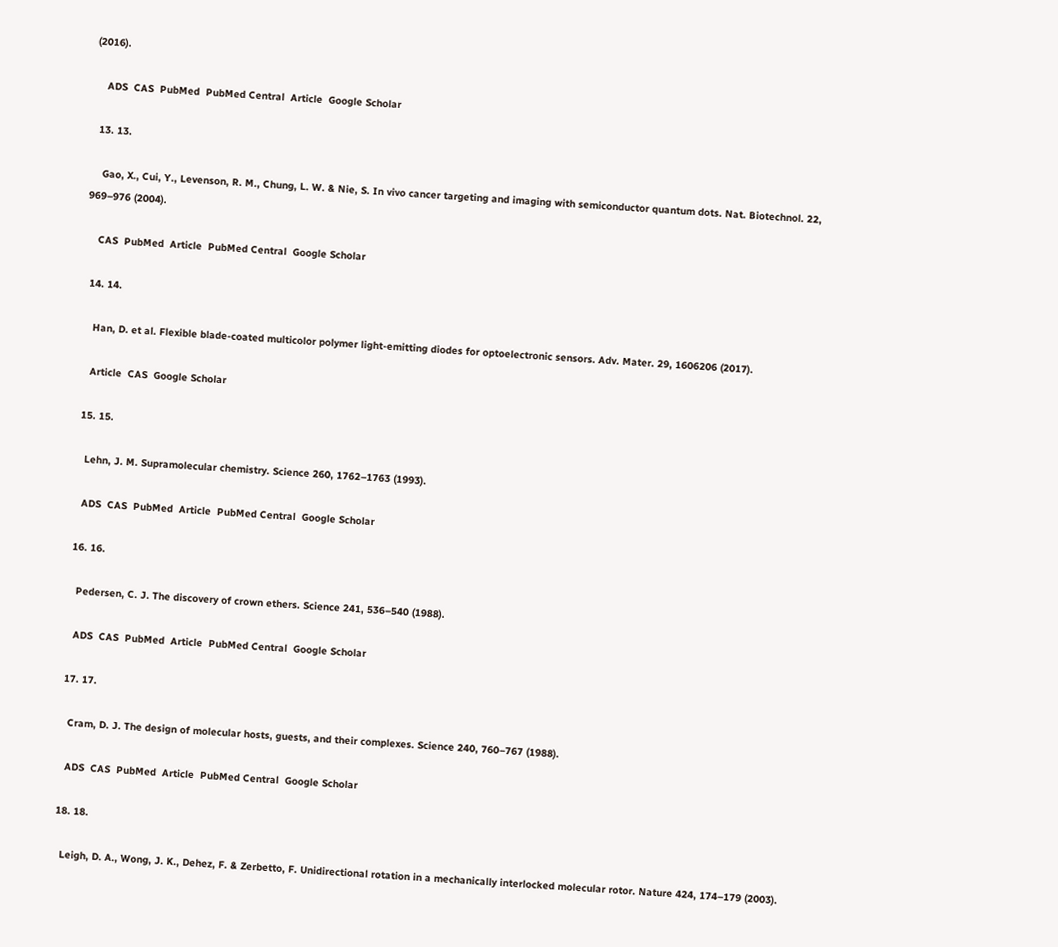(2016).

    ADS  CAS  PubMed  PubMed Central  Article  Google Scholar

  13. 13.

    Gao, X., Cui, Y., Levenson, R. M., Chung, L. W. & Nie, S. In vivo cancer targeting and imaging with semiconductor quantum dots. Nat. Biotechnol. 22, 969–976 (2004).

    CAS  PubMed  Article  PubMed Central  Google Scholar

  14. 14.

    Han, D. et al. Flexible blade-coated multicolor polymer light-emitting diodes for optoelectronic sensors. Adv. Mater. 29, 1606206 (2017).

    Article  CAS  Google Scholar

  15. 15.

    Lehn, J. M. Supramolecular chemistry. Science 260, 1762–1763 (1993).

    ADS  CAS  PubMed  Article  PubMed Central  Google Scholar

  16. 16.

    Pedersen, C. J. The discovery of crown ethers. Science 241, 536–540 (1988).

    ADS  CAS  PubMed  Article  PubMed Central  Google Scholar

  17. 17.

    Cram, D. J. The design of molecular hosts, guests, and their complexes. Science 240, 760–767 (1988).

    ADS  CAS  PubMed  Article  PubMed Central  Google Scholar

  18. 18.

    Leigh, D. A., Wong, J. K., Dehez, F. & Zerbetto, F. Unidirectional rotation in a mechanically interlocked molecular rotor. Nature 424, 174–179 (2003).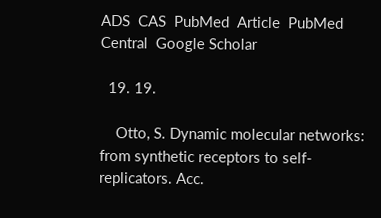ADS  CAS  PubMed  Article  PubMed Central  Google Scholar

  19. 19.

    Otto, S. Dynamic molecular networks: from synthetic receptors to self-replicators. Acc.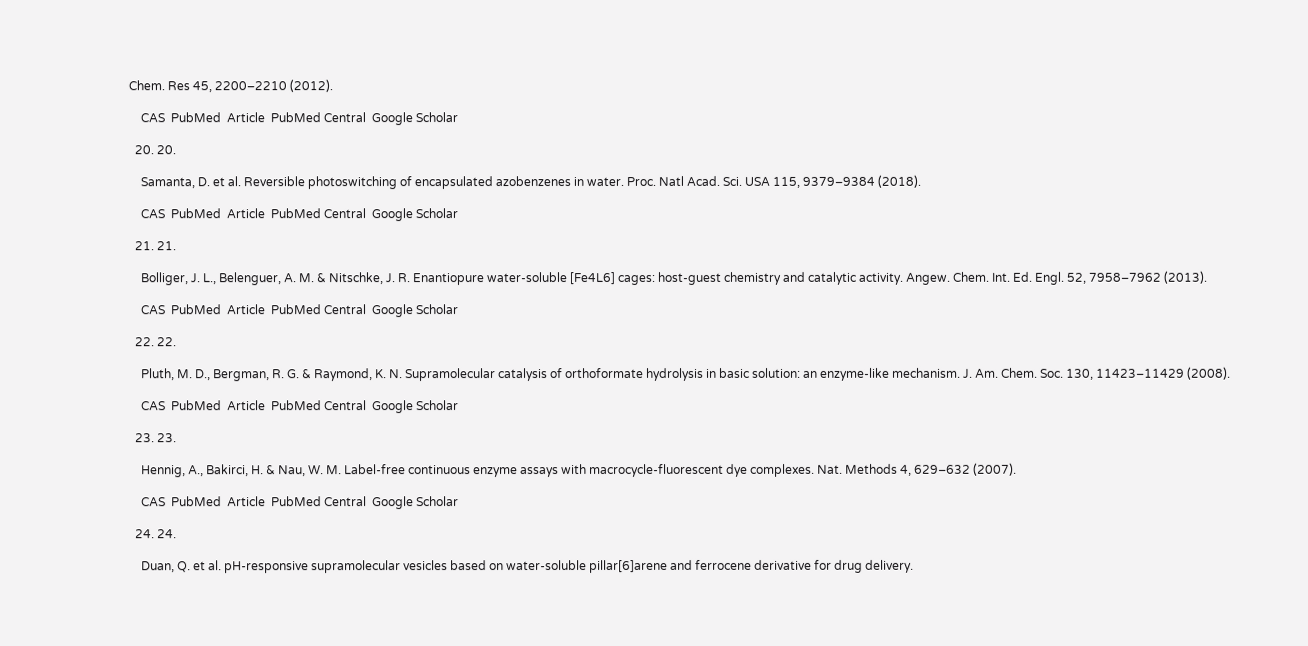Chem. Res 45, 2200–2210 (2012).

    CAS  PubMed  Article  PubMed Central  Google Scholar

  20. 20.

    Samanta, D. et al. Reversible photoswitching of encapsulated azobenzenes in water. Proc. Natl Acad. Sci. USA 115, 9379–9384 (2018).

    CAS  PubMed  Article  PubMed Central  Google Scholar

  21. 21.

    Bolliger, J. L., Belenguer, A. M. & Nitschke, J. R. Enantiopure water-soluble [Fe4L6] cages: host-guest chemistry and catalytic activity. Angew. Chem. Int. Ed. Engl. 52, 7958–7962 (2013).

    CAS  PubMed  Article  PubMed Central  Google Scholar

  22. 22.

    Pluth, M. D., Bergman, R. G. & Raymond, K. N. Supramolecular catalysis of orthoformate hydrolysis in basic solution: an enzyme-like mechanism. J. Am. Chem. Soc. 130, 11423–11429 (2008).

    CAS  PubMed  Article  PubMed Central  Google Scholar

  23. 23.

    Hennig, A., Bakirci, H. & Nau, W. M. Label-free continuous enzyme assays with macrocycle-fluorescent dye complexes. Nat. Methods 4, 629–632 (2007).

    CAS  PubMed  Article  PubMed Central  Google Scholar

  24. 24.

    Duan, Q. et al. pH-responsive supramolecular vesicles based on water-soluble pillar[6]arene and ferrocene derivative for drug delivery.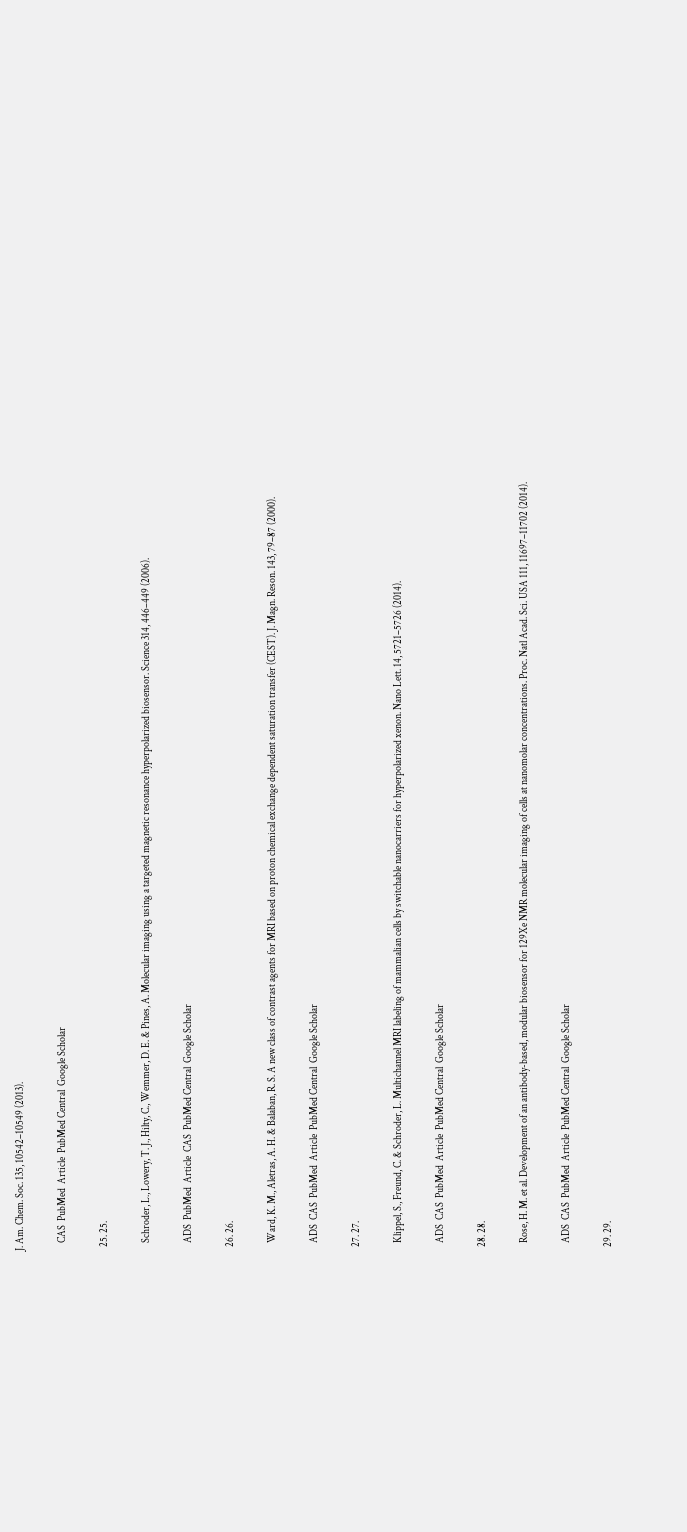J. Am. Chem. Soc. 135, 10542–10549 (2013).

    CAS  PubMed  Article  PubMed Central  Google Scholar

  25. 25.

    Schroder, L., Lowery, T. J., Hilty, C., Wemmer, D. E. & Pines, A. Molecular imaging using a targeted magnetic resonance hyperpolarized biosensor. Science 314, 446–449 (2006).

    ADS  PubMed  Article  CAS  PubMed Central  Google Scholar

  26. 26.

    Ward, K. M., Aletras, A. H. & Balaban, R. S. A new class of contrast agents for MRI based on proton chemical exchange dependent saturation transfer (CEST). J. Magn. Reson. 143, 79–87 (2000).

    ADS  CAS  PubMed  Article  PubMed Central  Google Scholar

  27. 27.

    Klippel, S., Freund, C. & Schroder, L. Multichannel MRI labeling of mammalian cells by switchable nanocarriers for hyperpolarized xenon. Nano Lett. 14, 5721–5726 (2014).

    ADS  CAS  PubMed  Article  PubMed Central  Google Scholar

  28. 28.

    Rose, H. M. et al. Development of an antibody-based, modular biosensor for 129Xe NMR molecular imaging of cells at nanomolar concentrations. Proc. Natl Acad. Sci. USA 111, 11697–11702 (2014).

    ADS  CAS  PubMed  Article  PubMed Central  Google Scholar

  29. 29.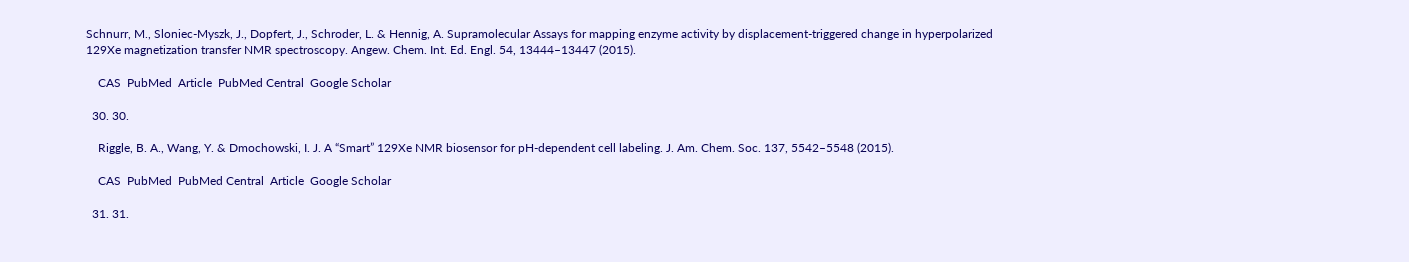Schnurr, M., Sloniec-Myszk, J., Dopfert, J., Schroder, L. & Hennig, A. Supramolecular Assays for mapping enzyme activity by displacement-triggered change in hyperpolarized 129Xe magnetization transfer NMR spectroscopy. Angew. Chem. Int. Ed. Engl. 54, 13444–13447 (2015).

    CAS  PubMed  Article  PubMed Central  Google Scholar

  30. 30.

    Riggle, B. A., Wang, Y. & Dmochowski, I. J. A “Smart” 129Xe NMR biosensor for pH-dependent cell labeling. J. Am. Chem. Soc. 137, 5542–5548 (2015).

    CAS  PubMed  PubMed Central  Article  Google Scholar

  31. 31.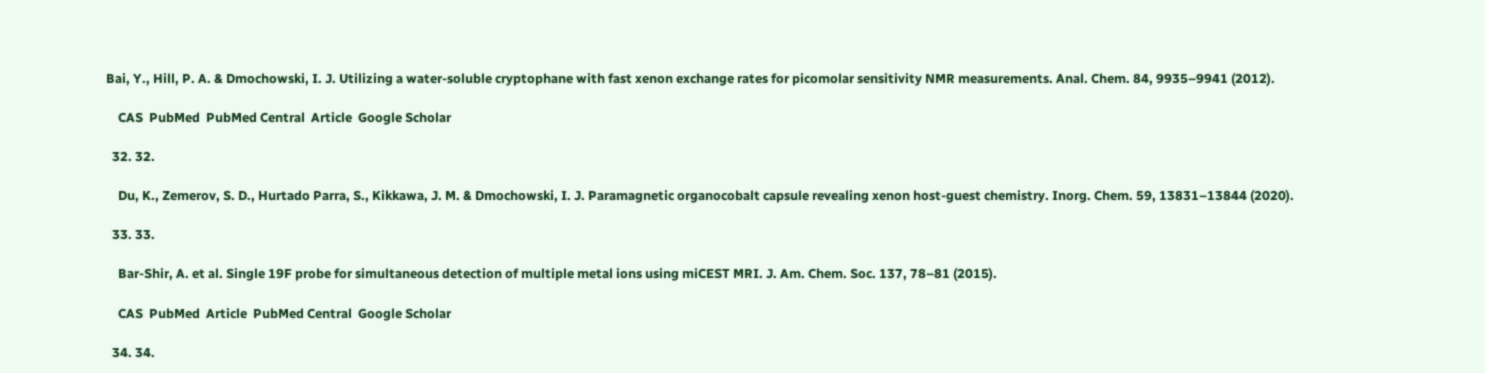Bai, Y., Hill, P. A. & Dmochowski, I. J. Utilizing a water-soluble cryptophane with fast xenon exchange rates for picomolar sensitivity NMR measurements. Anal. Chem. 84, 9935–9941 (2012).

    CAS  PubMed  PubMed Central  Article  Google Scholar

  32. 32.

    Du, K., Zemerov, S. D., Hurtado Parra, S., Kikkawa, J. M. & Dmochowski, I. J. Paramagnetic organocobalt capsule revealing xenon host-guest chemistry. Inorg. Chem. 59, 13831–13844 (2020).

  33. 33.

    Bar-Shir, A. et al. Single 19F probe for simultaneous detection of multiple metal ions using miCEST MRI. J. Am. Chem. Soc. 137, 78–81 (2015).

    CAS  PubMed  Article  PubMed Central  Google Scholar

  34. 34.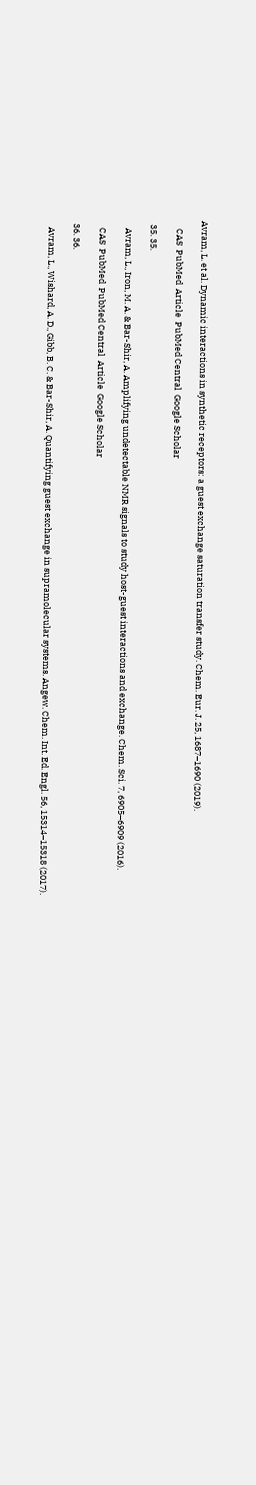Avram, L. et al. Dynamic interactions in synthetic receptors: a guest exchange saturation transfer study. Chem. Eur. J. 25, 1687–1690 (2019).

    CAS  PubMed  Article  PubMed Central  Google Scholar

  35. 35.

    Avram, L., Iron, M. A. & Bar-Shir, A. Amplifying undetectable NMR signals to study host-guest interactions and exchange. Chem. Sci. 7, 6905–6909 (2016).

    CAS  PubMed  PubMed Central  Article  Google Scholar

  36. 36.

    Avram, L., Wishard, A. D., Gibb, B. C. & Bar-Shir, A. Quantifying guest exchange in supramolecular systems. Angew. Chem. Int. Ed. Engl. 56, 15314–15318 (2017).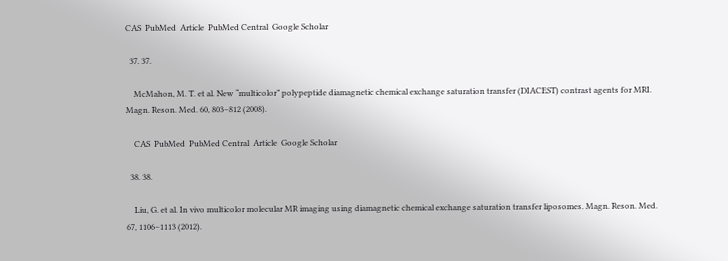CAS  PubMed  Article  PubMed Central  Google Scholar

  37. 37.

    McMahon, M. T. et al. New “multicolor” polypeptide diamagnetic chemical exchange saturation transfer (DIACEST) contrast agents for MRI. Magn. Reson. Med. 60, 803–812 (2008).

    CAS  PubMed  PubMed Central  Article  Google Scholar

  38. 38.

    Liu, G. et al. In vivo multicolor molecular MR imaging using diamagnetic chemical exchange saturation transfer liposomes. Magn. Reson. Med. 67, 1106–1113 (2012).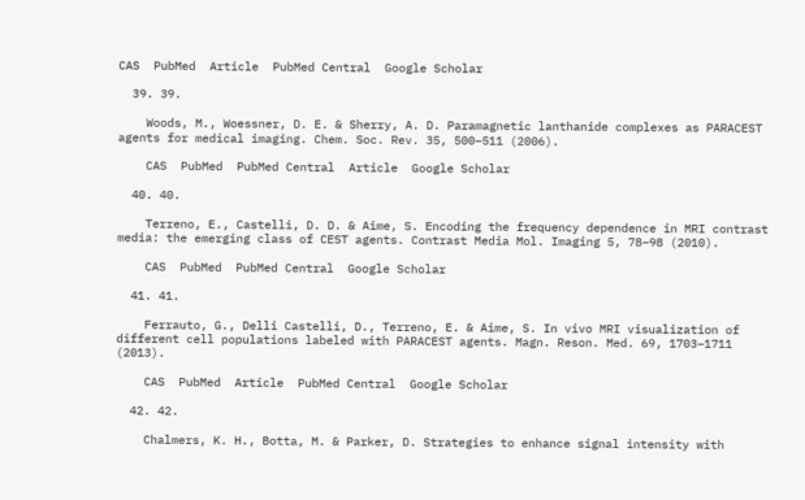CAS  PubMed  Article  PubMed Central  Google Scholar

  39. 39.

    Woods, M., Woessner, D. E. & Sherry, A. D. Paramagnetic lanthanide complexes as PARACEST agents for medical imaging. Chem. Soc. Rev. 35, 500–511 (2006).

    CAS  PubMed  PubMed Central  Article  Google Scholar

  40. 40.

    Terreno, E., Castelli, D. D. & Aime, S. Encoding the frequency dependence in MRI contrast media: the emerging class of CEST agents. Contrast Media Mol. Imaging 5, 78–98 (2010).

    CAS  PubMed  PubMed Central  Google Scholar

  41. 41.

    Ferrauto, G., Delli Castelli, D., Terreno, E. & Aime, S. In vivo MRI visualization of different cell populations labeled with PARACEST agents. Magn. Reson. Med. 69, 1703–1711 (2013).

    CAS  PubMed  Article  PubMed Central  Google Scholar

  42. 42.

    Chalmers, K. H., Botta, M. & Parker, D. Strategies to enhance signal intensity with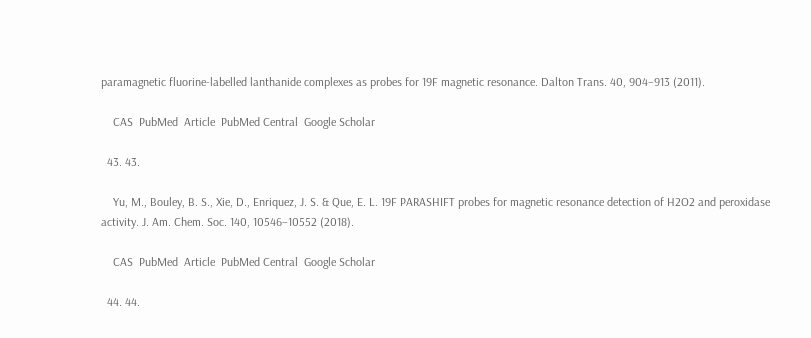paramagnetic fluorine-labelled lanthanide complexes as probes for 19F magnetic resonance. Dalton Trans. 40, 904–913 (2011).

    CAS  PubMed  Article  PubMed Central  Google Scholar

  43. 43.

    Yu, M., Bouley, B. S., Xie, D., Enriquez, J. S. & Que, E. L. 19F PARASHIFT probes for magnetic resonance detection of H2O2 and peroxidase activity. J. Am. Chem. Soc. 140, 10546–10552 (2018).

    CAS  PubMed  Article  PubMed Central  Google Scholar

  44. 44.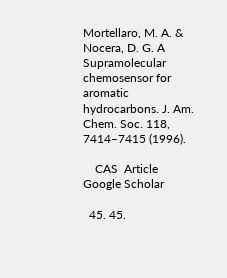Mortellaro, M. A. & Nocera, D. G. A Supramolecular chemosensor for aromatic hydrocarbons. J. Am. Chem. Soc. 118, 7414–7415 (1996).

    CAS  Article  Google Scholar

  45. 45.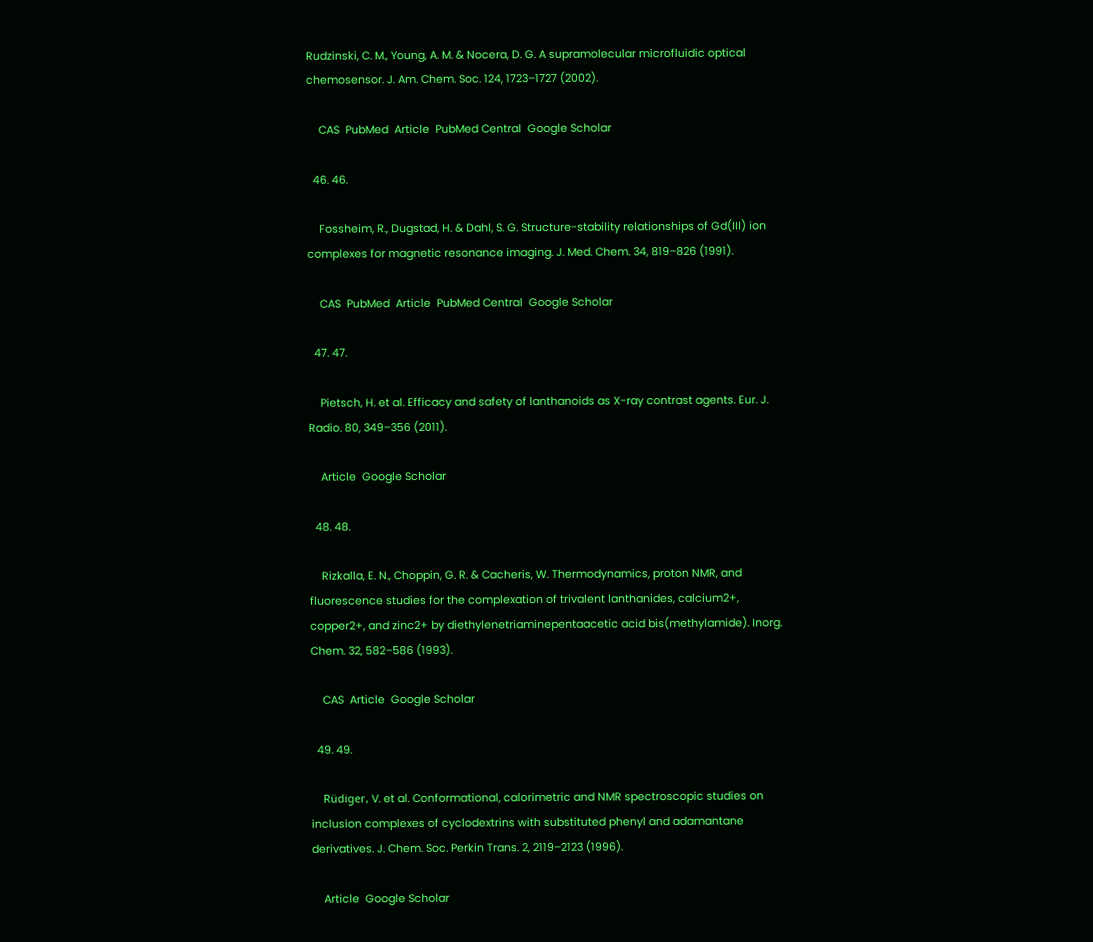Rudzinski, C. M., Young, A. M. & Nocera, D. G. A supramolecular microfluidic optical chemosensor. J. Am. Chem. Soc. 124, 1723–1727 (2002).

    CAS  PubMed  Article  PubMed Central  Google Scholar

  46. 46.

    Fossheim, R., Dugstad, H. & Dahl, S. G. Structure-stability relationships of Gd(III) ion complexes for magnetic resonance imaging. J. Med. Chem. 34, 819–826 (1991).

    CAS  PubMed  Article  PubMed Central  Google Scholar

  47. 47.

    Pietsch, H. et al. Efficacy and safety of lanthanoids as X-ray contrast agents. Eur. J. Radio. 80, 349–356 (2011).

    Article  Google Scholar

  48. 48.

    Rizkalla, E. N., Choppin, G. R. & Cacheris, W. Thermodynamics, proton NMR, and fluorescence studies for the complexation of trivalent lanthanides, calcium2+, copper2+, and zinc2+ by diethylenetriaminepentaacetic acid bis(methylamide). Inorg. Chem. 32, 582–586 (1993).

    CAS  Article  Google Scholar

  49. 49.

    Rüdiger, V. et al. Conformational, calorimetric and NMR spectroscopic studies on inclusion complexes of cyclodextrins with substituted phenyl and adamantane derivatives. J. Chem. Soc. Perkin Trans. 2, 2119–2123 (1996).

    Article  Google Scholar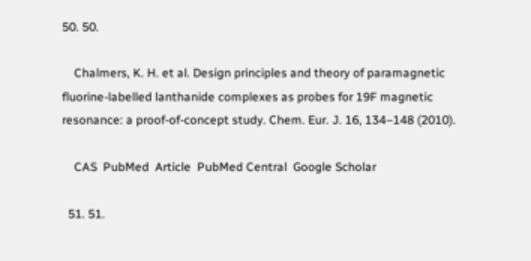50. 50.

    Chalmers, K. H. et al. Design principles and theory of paramagnetic fluorine-labelled lanthanide complexes as probes for 19F magnetic resonance: a proof-of-concept study. Chem. Eur. J. 16, 134–148 (2010).

    CAS  PubMed  Article  PubMed Central  Google Scholar

  51. 51.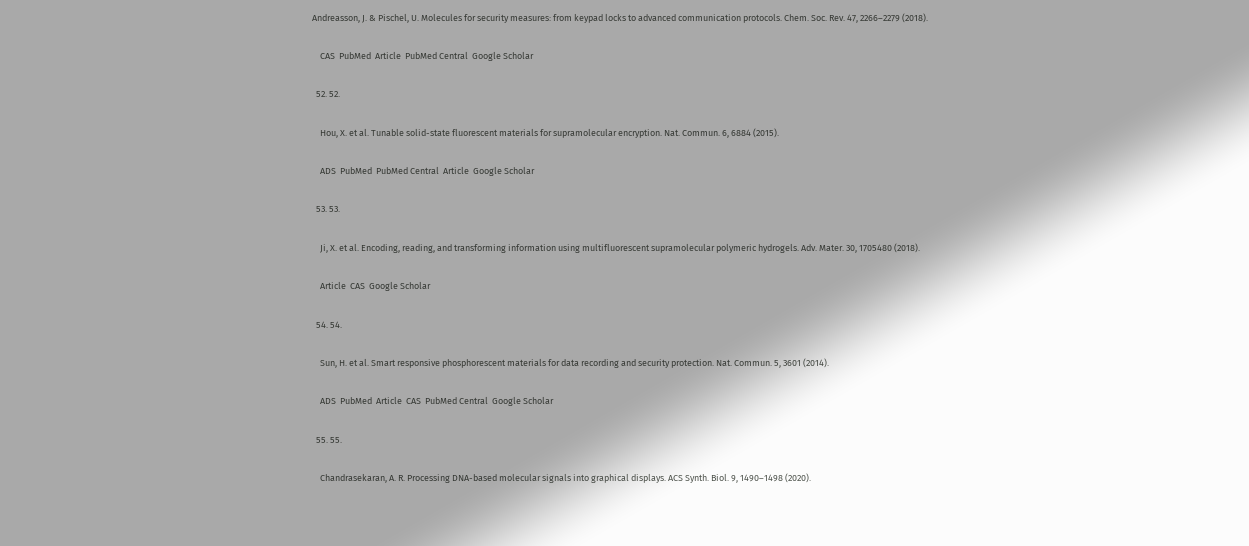Andreasson, J. & Pischel, U. Molecules for security measures: from keypad locks to advanced communication protocols. Chem. Soc. Rev. 47, 2266–2279 (2018).

    CAS  PubMed  Article  PubMed Central  Google Scholar

  52. 52.

    Hou, X. et al. Tunable solid-state fluorescent materials for supramolecular encryption. Nat. Commun. 6, 6884 (2015).

    ADS  PubMed  PubMed Central  Article  Google Scholar

  53. 53.

    Ji, X. et al. Encoding, reading, and transforming information using multifluorescent supramolecular polymeric hydrogels. Adv. Mater. 30, 1705480 (2018).

    Article  CAS  Google Scholar

  54. 54.

    Sun, H. et al. Smart responsive phosphorescent materials for data recording and security protection. Nat. Commun. 5, 3601 (2014).

    ADS  PubMed  Article  CAS  PubMed Central  Google Scholar

  55. 55.

    Chandrasekaran, A. R. Processing DNA-based molecular signals into graphical displays. ACS Synth. Biol. 9, 1490–1498 (2020).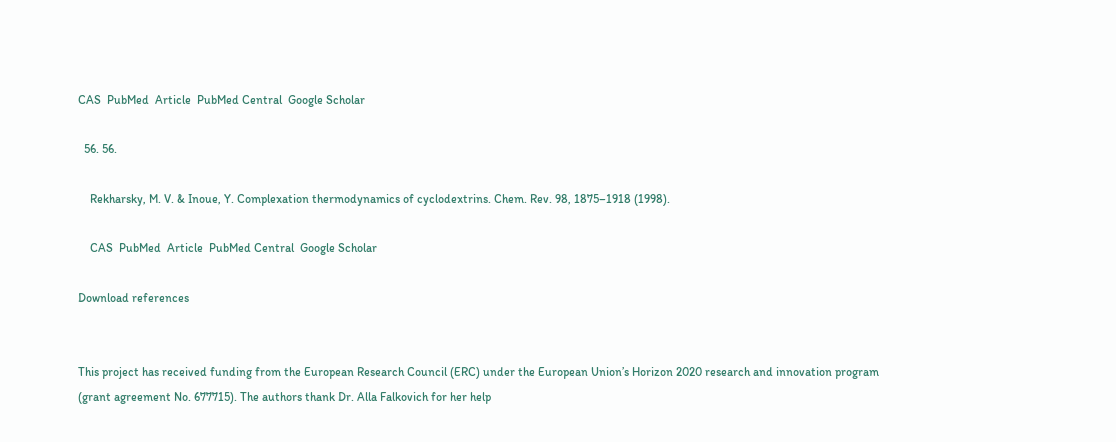CAS  PubMed  Article  PubMed Central  Google Scholar

  56. 56.

    Rekharsky, M. V. & Inoue, Y. Complexation thermodynamics of cyclodextrins. Chem. Rev. 98, 1875–1918 (1998).

    CAS  PubMed  Article  PubMed Central  Google Scholar

Download references


This project has received funding from the European Research Council (ERC) under the European Union’s Horizon 2020 research and innovation program (grant agreement No. 677715). The authors thank Dr. Alla Falkovich for her help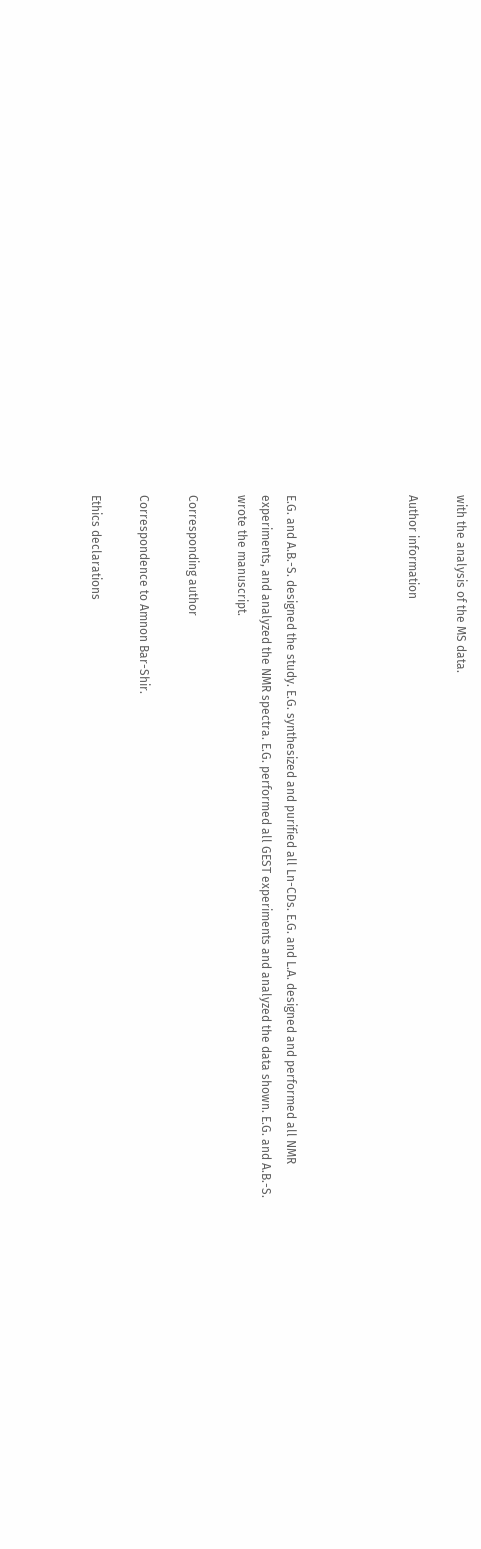with the analysis of the MS data.

Author information




E.G. and A.B.-S. designed the study. E.G. synthesized and purified all Ln-CDs. E.G. and L.A. designed and performed all NMR experiments, and analyzed the NMR spectra. E.G. performed all GEST experiments and analyzed the data shown. E.G. and A.B.-S. wrote the manuscript.

Corresponding author

Correspondence to Amnon Bar-Shir.

Ethics declarations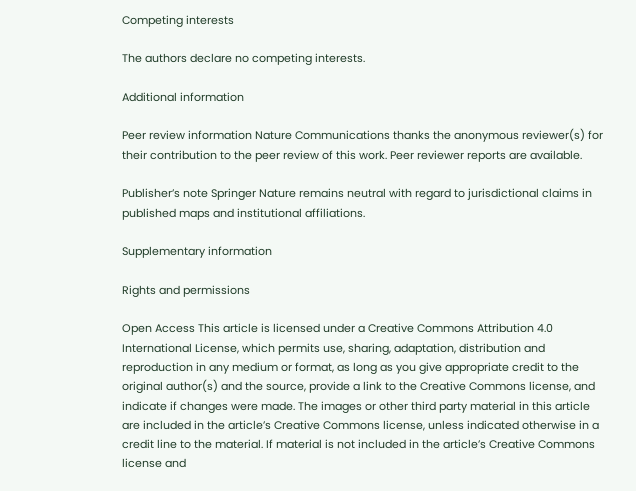Competing interests

The authors declare no competing interests.

Additional information

Peer review information Nature Communications thanks the anonymous reviewer(s) for their contribution to the peer review of this work. Peer reviewer reports are available.

Publisher’s note Springer Nature remains neutral with regard to jurisdictional claims in published maps and institutional affiliations.

Supplementary information

Rights and permissions

Open Access This article is licensed under a Creative Commons Attribution 4.0 International License, which permits use, sharing, adaptation, distribution and reproduction in any medium or format, as long as you give appropriate credit to the original author(s) and the source, provide a link to the Creative Commons license, and indicate if changes were made. The images or other third party material in this article are included in the article’s Creative Commons license, unless indicated otherwise in a credit line to the material. If material is not included in the article’s Creative Commons license and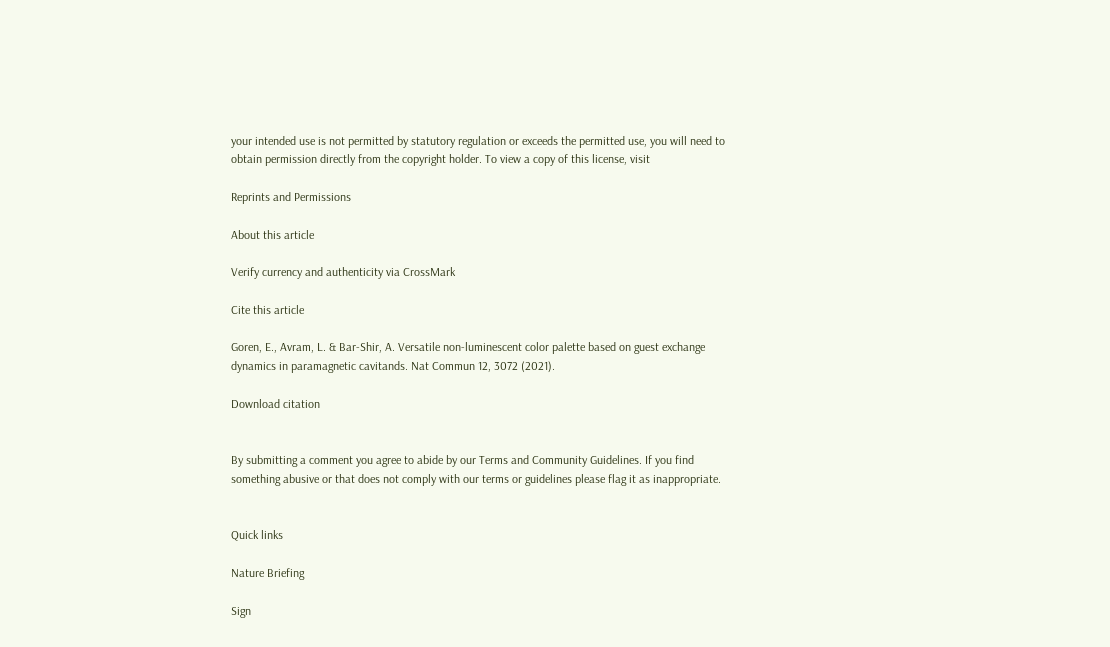your intended use is not permitted by statutory regulation or exceeds the permitted use, you will need to obtain permission directly from the copyright holder. To view a copy of this license, visit

Reprints and Permissions

About this article

Verify currency and authenticity via CrossMark

Cite this article

Goren, E., Avram, L. & Bar-Shir, A. Versatile non-luminescent color palette based on guest exchange dynamics in paramagnetic cavitands. Nat Commun 12, 3072 (2021).

Download citation


By submitting a comment you agree to abide by our Terms and Community Guidelines. If you find something abusive or that does not comply with our terms or guidelines please flag it as inappropriate.


Quick links

Nature Briefing

Sign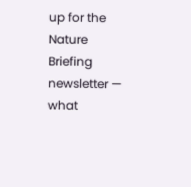up for the Nature Briefing newsletter — what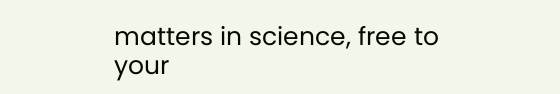matters in science, free to your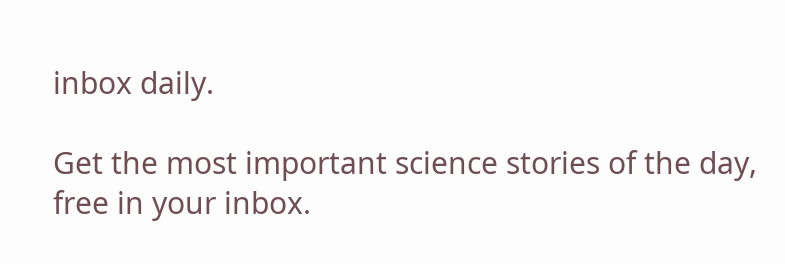inbox daily.

Get the most important science stories of the day, free in your inbox.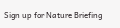Sign up for Nature Briefing